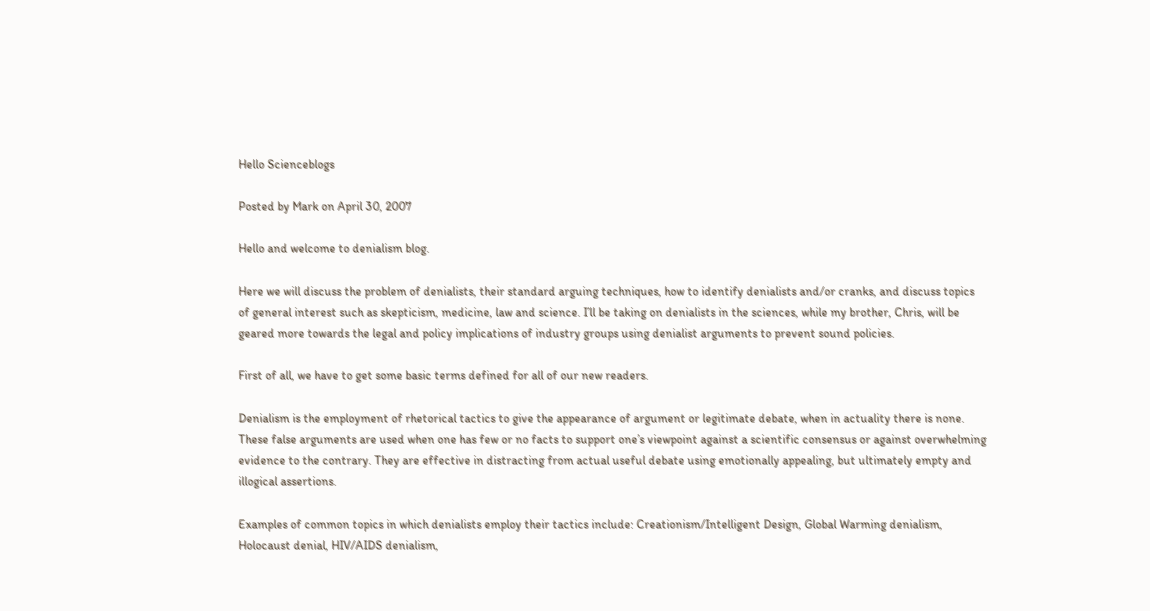Hello Scienceblogs

Posted by Mark on April 30, 2007

Hello and welcome to denialism blog.

Here we will discuss the problem of denialists, their standard arguing techniques, how to identify denialists and/or cranks, and discuss topics of general interest such as skepticism, medicine, law and science. I’ll be taking on denialists in the sciences, while my brother, Chris, will be geared more towards the legal and policy implications of industry groups using denialist arguments to prevent sound policies.

First of all, we have to get some basic terms defined for all of our new readers.

Denialism is the employment of rhetorical tactics to give the appearance of argument or legitimate debate, when in actuality there is none. These false arguments are used when one has few or no facts to support one’s viewpoint against a scientific consensus or against overwhelming evidence to the contrary. They are effective in distracting from actual useful debate using emotionally appealing, but ultimately empty and illogical assertions.

Examples of common topics in which denialists employ their tactics include: Creationism/Intelligent Design, Global Warming denialism, Holocaust denial, HIV/AIDS denialism,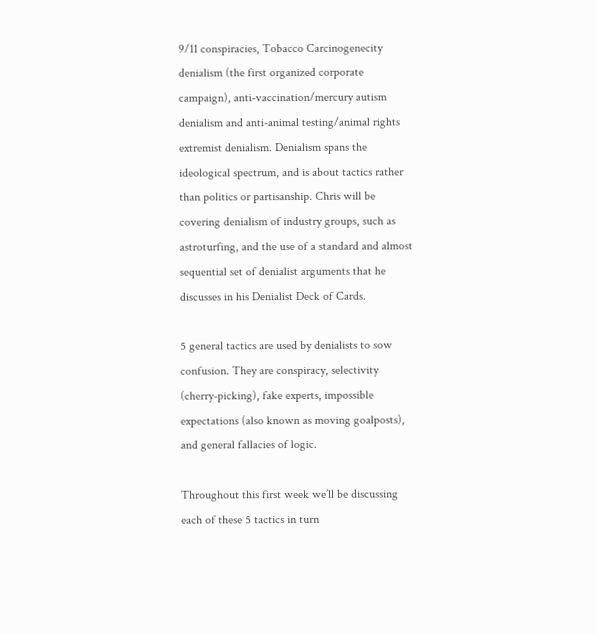9/11 conspiracies, Tobacco Carcinogenecity denialism (the first organized corporate campaign), anti-vaccination/mercury autism denialism and anti-animal testing/animal rights extremist denialism. Denialism spans the ideological spectrum, and is about tactics rather than politics or partisanship. Chris will be covering denialism of industry groups, such as astroturfing, and the use of a standard and almost sequential set of denialist arguments that he discusses in his Denialist Deck of Cards.

5 general tactics are used by denialists to sow confusion. They are conspiracy, selectivity (cherry-picking), fake experts, impossible expectations (also known as moving goalposts), and general fallacies of logic.

Throughout this first week we’ll be discussing each of these 5 tactics in turn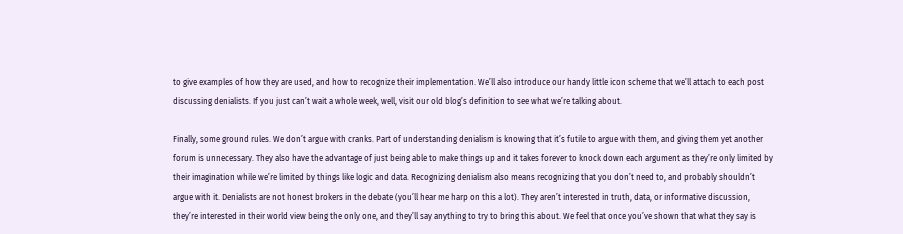to give examples of how they are used, and how to recognize their implementation. We’ll also introduce our handy little icon scheme that we’ll attach to each post discussing denialists. If you just can’t wait a whole week, well, visit our old blog’s definition to see what we’re talking about.

Finally, some ground rules. We don’t argue with cranks. Part of understanding denialism is knowing that it’s futile to argue with them, and giving them yet another forum is unnecessary. They also have the advantage of just being able to make things up and it takes forever to knock down each argument as they’re only limited by their imagination while we’re limited by things like logic and data. Recognizing denialism also means recognizing that you don’t need to, and probably shouldn’t argue with it. Denialists are not honest brokers in the debate (you’ll hear me harp on this a lot). They aren’t interested in truth, data, or informative discussion, they’re interested in their world view being the only one, and they’ll say anything to try to bring this about. We feel that once you’ve shown that what they say is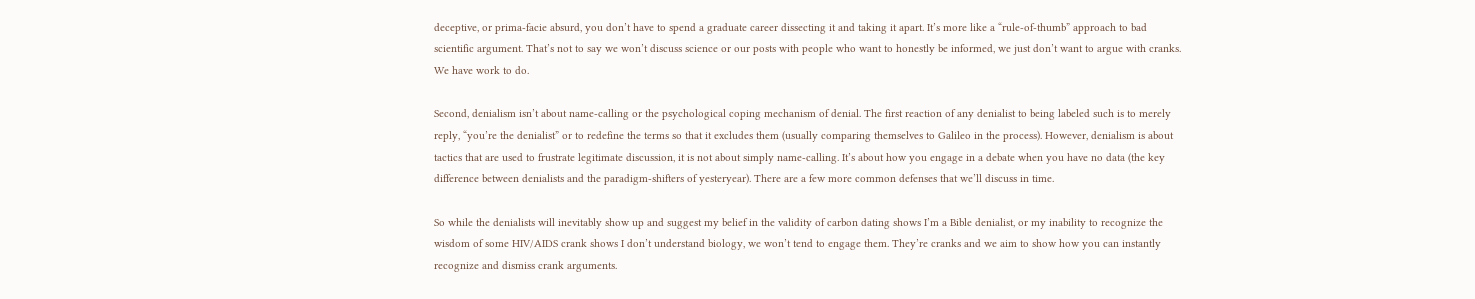deceptive, or prima-facie absurd, you don’t have to spend a graduate career dissecting it and taking it apart. It’s more like a “rule-of-thumb” approach to bad scientific argument. That’s not to say we won’t discuss science or our posts with people who want to honestly be informed, we just don’t want to argue with cranks. We have work to do.

Second, denialism isn’t about name-calling or the psychological coping mechanism of denial. The first reaction of any denialist to being labeled such is to merely reply, “you’re the denialist” or to redefine the terms so that it excludes them (usually comparing themselves to Galileo in the process). However, denialism is about tactics that are used to frustrate legitimate discussion, it is not about simply name-calling. It’s about how you engage in a debate when you have no data (the key difference between denialists and the paradigm-shifters of yesteryear). There are a few more common defenses that we’ll discuss in time.

So while the denialists will inevitably show up and suggest my belief in the validity of carbon dating shows I’m a Bible denialist, or my inability to recognize the wisdom of some HIV/AIDS crank shows I don’t understand biology, we won’t tend to engage them. They’re cranks and we aim to show how you can instantly recognize and dismiss crank arguments.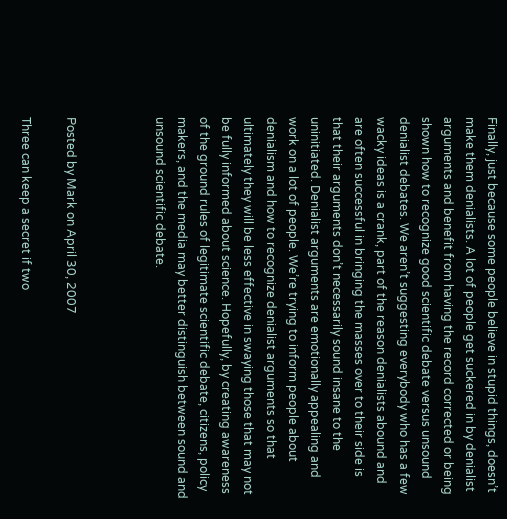Finally, just because some people believe in stupid things, doesn’t make them denialists. A lot of people get suckered in by denialist arguments and benefit from having the record corrected or being shown how to recognize good scientific debate versus unsound denialist debates. We aren’t suggesting everybody who has a few wacky ideas is a crank, part of the reason denialists abound and are often successful in bringing the masses over to their side is that their arguments don’t necessarily sound insane to the uninitiated. Denialist arguments are emotionally appealing and work on a lot of people. We’re trying to inform people about denialism and how to recognize denialist arguments so that ultimately they will be less effective in swaying those that may not be fully informed about science. Hopefully, by creating awareness of the ground rules of legitimate scientific debate, citizens, policy makers, and the media may better distinguish between sound and unsound scientific debate.



Posted by Mark on April 30, 2007

Three can keep a secret if two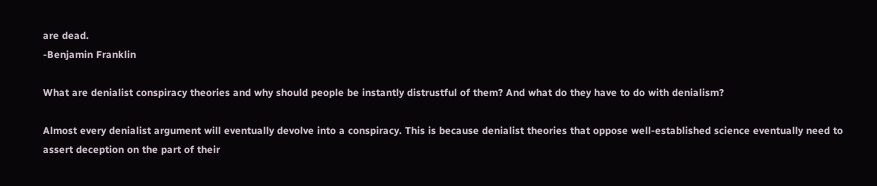are dead.
-Benjamin Franklin

What are denialist conspiracy theories and why should people be instantly distrustful of them? And what do they have to do with denialism?

Almost every denialist argument will eventually devolve into a conspiracy. This is because denialist theories that oppose well-established science eventually need to assert deception on the part of their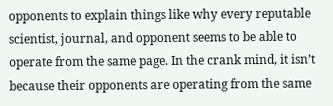opponents to explain things like why every reputable scientist, journal, and opponent seems to be able to operate from the same page. In the crank mind, it isn’t because their opponents are operating from the same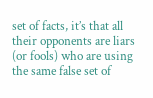set of facts, it’s that all their opponents are liars (or fools) who are using the same false set of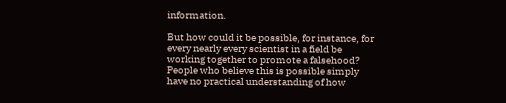information.

But how could it be possible, for instance, for every nearly every scientist in a field be working together to promote a falsehood? People who believe this is possible simply have no practical understanding of how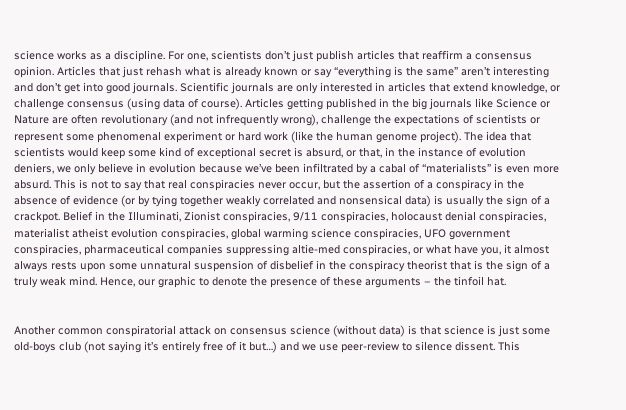science works as a discipline. For one, scientists don’t just publish articles that reaffirm a consensus opinion. Articles that just rehash what is already known or say “everything is the same” aren’t interesting and don’t get into good journals. Scientific journals are only interested in articles that extend knowledge, or challenge consensus (using data of course). Articles getting published in the big journals like Science or Nature are often revolutionary (and not infrequently wrong), challenge the expectations of scientists or represent some phenomenal experiment or hard work (like the human genome project). The idea that scientists would keep some kind of exceptional secret is absurd, or that, in the instance of evolution deniers, we only believe in evolution because we’ve been infiltrated by a cabal of “materialists” is even more absurd. This is not to say that real conspiracies never occur, but the assertion of a conspiracy in the absence of evidence (or by tying together weakly correlated and nonsensical data) is usually the sign of a crackpot. Belief in the Illuminati, Zionist conspiracies, 9/11 conspiracies, holocaust denial conspiracies, materialist atheist evolution conspiracies, global warming science conspiracies, UFO government conspiracies, pharmaceutical companies suppressing altie-med conspiracies, or what have you, it almost always rests upon some unnatural suspension of disbelief in the conspiracy theorist that is the sign of a truly weak mind. Hence, our graphic to denote the presence of these arguments – the tinfoil hat.


Another common conspiratorial attack on consensus science (without data) is that science is just some old-boys club (not saying it’s entirely free of it but…) and we use peer-review to silence dissent. This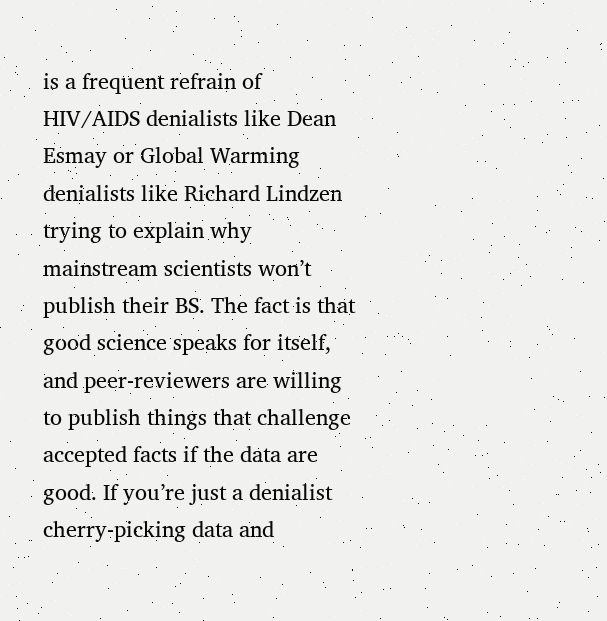is a frequent refrain of HIV/AIDS denialists like Dean Esmay or Global Warming denialists like Richard Lindzen trying to explain why mainstream scientists won’t publish their BS. The fact is that good science speaks for itself, and peer-reviewers are willing to publish things that challenge accepted facts if the data are good. If you’re just a denialist cherry-picking data and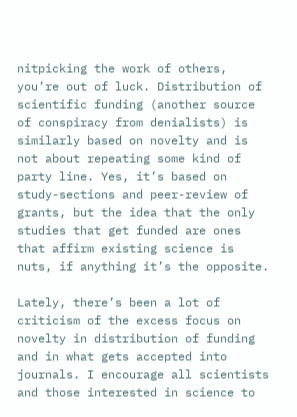nitpicking the work of others, you’re out of luck. Distribution of scientific funding (another source of conspiracy from denialists) is similarly based on novelty and is not about repeating some kind of party line. Yes, it’s based on study-sections and peer-review of grants, but the idea that the only studies that get funded are ones that affirm existing science is nuts, if anything it’s the opposite.

Lately, there’s been a lot of criticism of the excess focus on novelty in distribution of funding and in what gets accepted into journals. I encourage all scientists and those interested in science to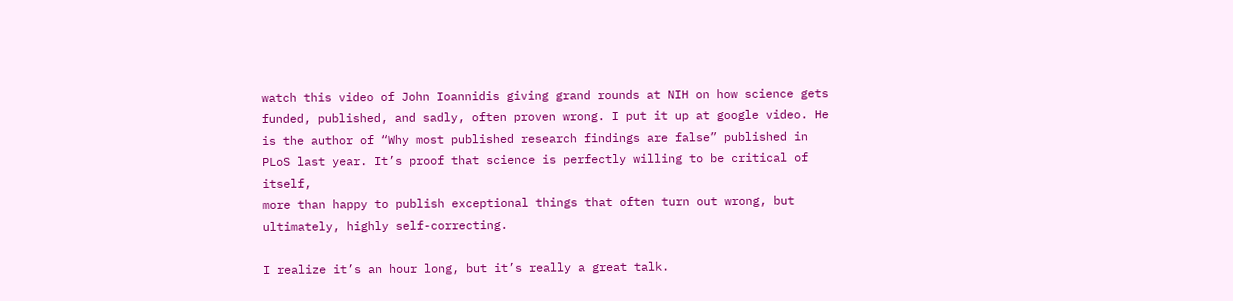watch this video of John Ioannidis giving grand rounds at NIH on how science gets funded, published, and sadly, often proven wrong. I put it up at google video. He is the author of “Why most published research findings are false” published in PLoS last year. It’s proof that science is perfectly willing to be critical of itself,
more than happy to publish exceptional things that often turn out wrong, but ultimately, highly self-correcting.

I realize it’s an hour long, but it’s really a great talk.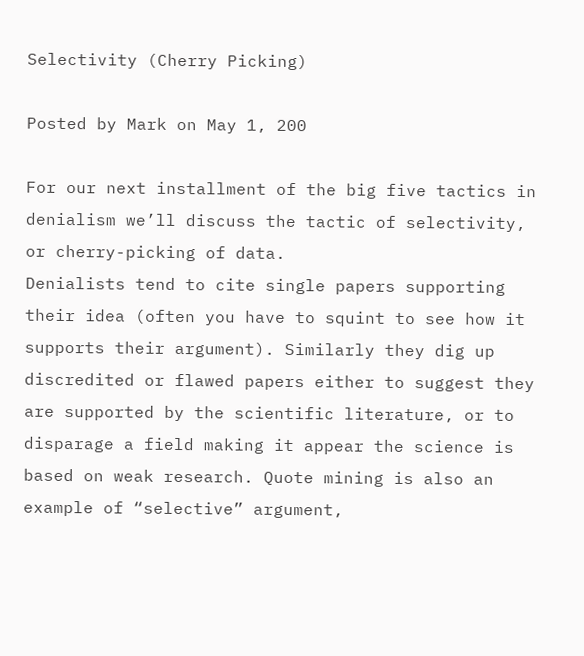Selectivity (Cherry Picking)

Posted by Mark on May 1, 200

For our next installment of the big five tactics in denialism we’ll discuss the tactic of selectivity, or cherry-picking of data.
Denialists tend to cite single papers supporting their idea (often you have to squint to see how it supports their argument). Similarly they dig up discredited or flawed papers either to suggest they are supported by the scientific literature, or to disparage a field making it appear the science is based on weak research. Quote mining is also an example of “selective” argument,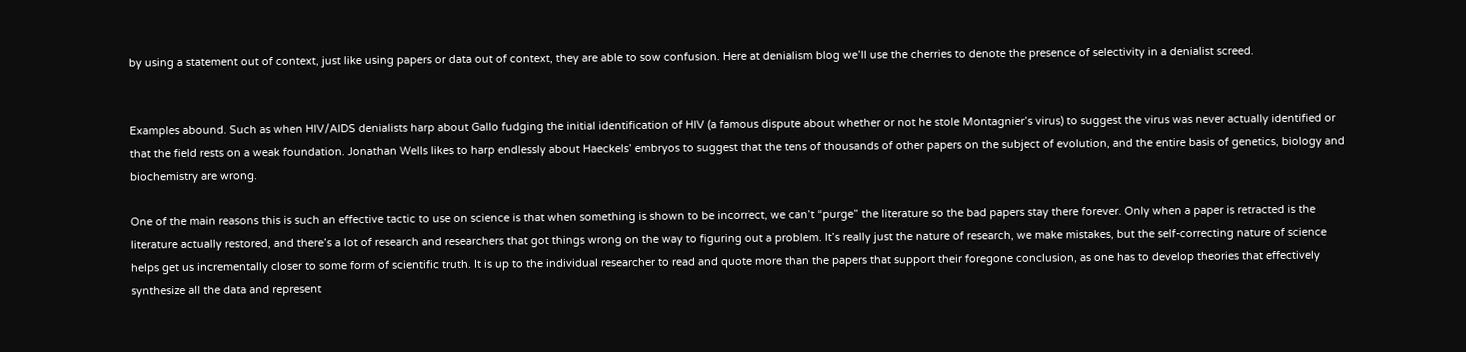by using a statement out of context, just like using papers or data out of context, they are able to sow confusion. Here at denialism blog we’ll use the cherries to denote the presence of selectivity in a denialist screed.


Examples abound. Such as when HIV/AIDS denialists harp about Gallo fudging the initial identification of HIV (a famous dispute about whether or not he stole Montagnier’s virus) to suggest the virus was never actually identified or that the field rests on a weak foundation. Jonathan Wells likes to harp endlessly about Haeckels’ embryos to suggest that the tens of thousands of other papers on the subject of evolution, and the entire basis of genetics, biology and biochemistry are wrong.

One of the main reasons this is such an effective tactic to use on science is that when something is shown to be incorrect, we can’t “purge” the literature so the bad papers stay there forever. Only when a paper is retracted is the literature actually restored, and there’s a lot of research and researchers that got things wrong on the way to figuring out a problem. It’s really just the nature of research, we make mistakes, but the self-correcting nature of science helps get us incrementally closer to some form of scientific truth. It is up to the individual researcher to read and quote more than the papers that support their foregone conclusion, as one has to develop theories that effectively synthesize all the data and represent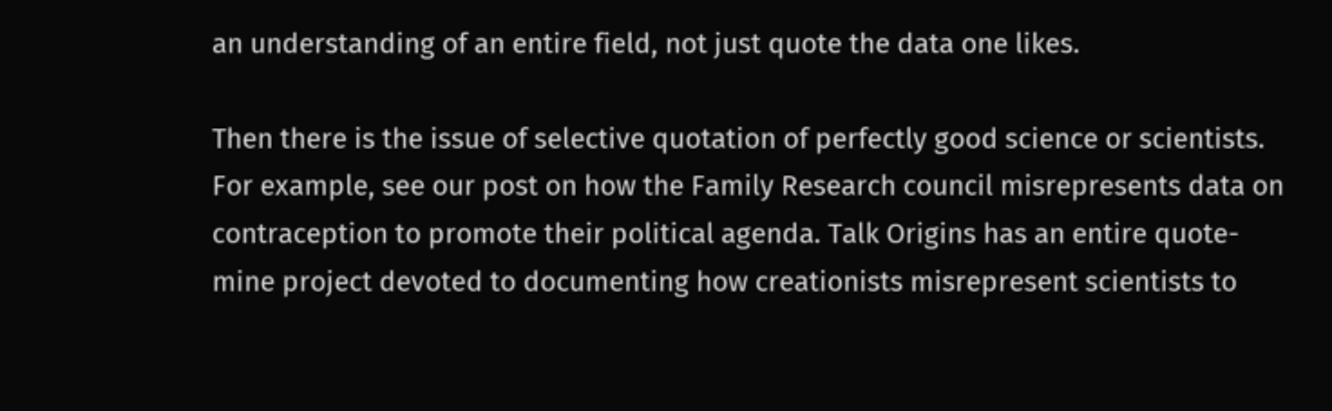an understanding of an entire field, not just quote the data one likes.

Then there is the issue of selective quotation of perfectly good science or scientists. For example, see our post on how the Family Research council misrepresents data on contraception to promote their political agenda. Talk Origins has an entire quote-mine project devoted to documenting how creationists misrepresent scientists to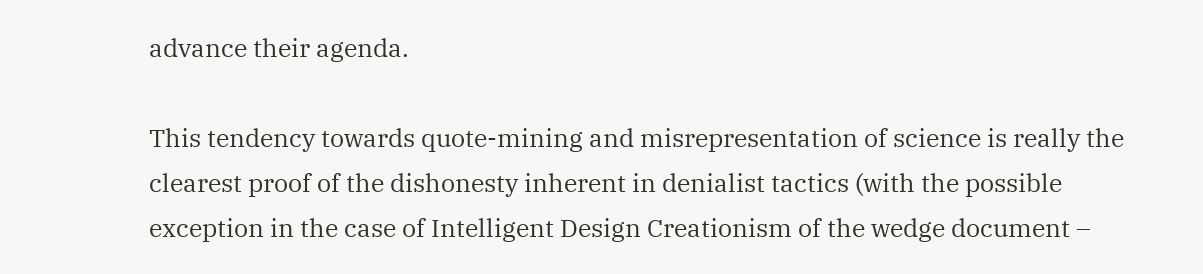advance their agenda.

This tendency towards quote-mining and misrepresentation of science is really the clearest proof of the dishonesty inherent in denialist tactics (with the possible exception in the case of Intelligent Design Creationism of the wedge document –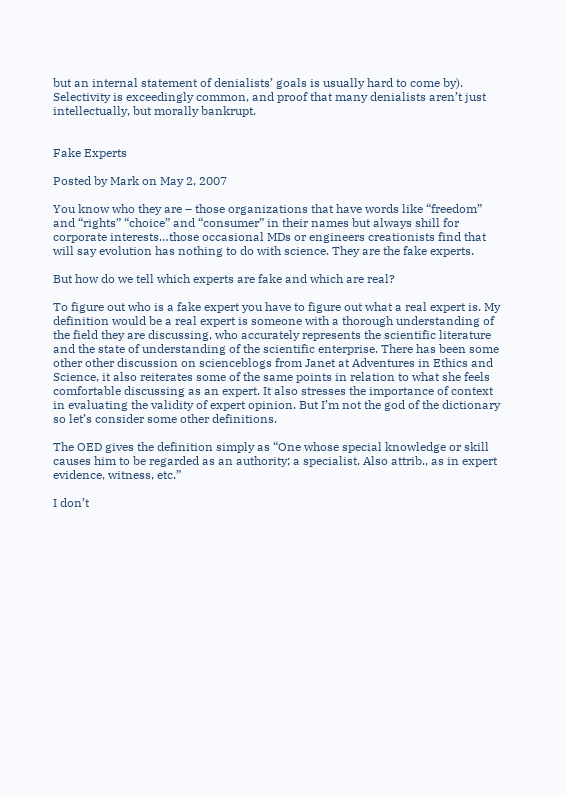but an internal statement of denialists’ goals is usually hard to come by). Selectivity is exceedingly common, and proof that many denialists aren’t just intellectually, but morally bankrupt.


Fake Experts

Posted by Mark on May 2, 2007

You know who they are – those organizations that have words like “freedom” and “rights” “choice” and “consumer” in their names but always shill for corporate interests…those occasional MDs or engineers creationists find that will say evolution has nothing to do with science. They are the fake experts.

But how do we tell which experts are fake and which are real?

To figure out who is a fake expert you have to figure out what a real expert is. My definition would be a real expert is someone with a thorough understanding of the field they are discussing, who accurately represents the scientific literature and the state of understanding of the scientific enterprise. There has been some other other discussion on scienceblogs from Janet at Adventures in Ethics and Science, it also reiterates some of the same points in relation to what she feels comfortable discussing as an expert. It also stresses the importance of context in evaluating the validity of expert opinion. But I’m not the god of the dictionary so let’s consider some other definitions.

The OED gives the definition simply as “One whose special knowledge or skill causes him to be regarded as an authority; a specialist. Also attrib., as in expert evidence, witness, etc.”

I don’t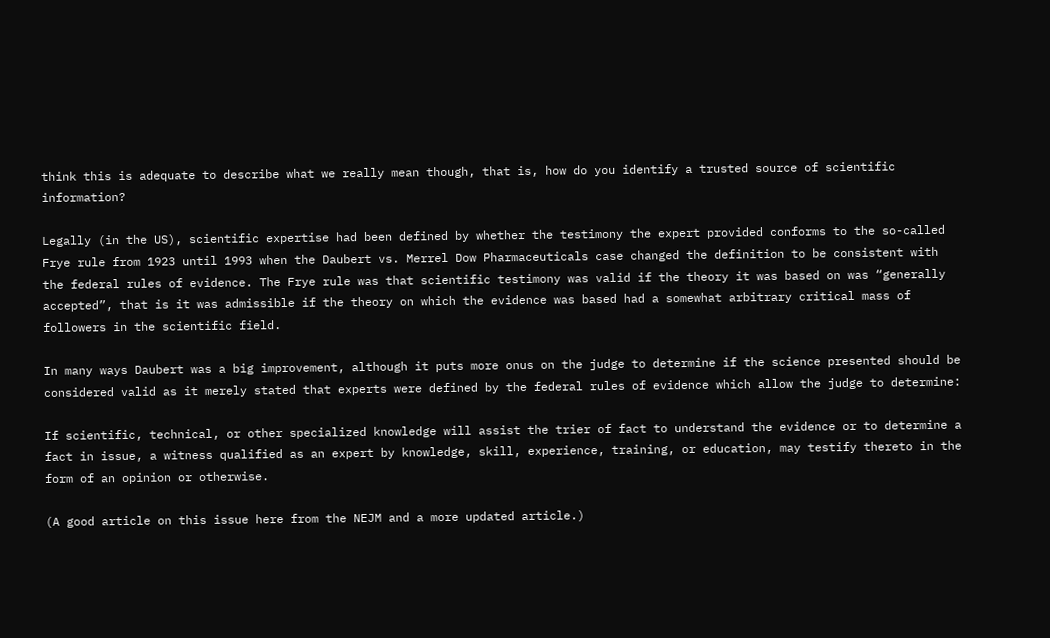think this is adequate to describe what we really mean though, that is, how do you identify a trusted source of scientific information?

Legally (in the US), scientific expertise had been defined by whether the testimony the expert provided conforms to the so-called Frye rule from 1923 until 1993 when the Daubert vs. Merrel Dow Pharmaceuticals case changed the definition to be consistent with the federal rules of evidence. The Frye rule was that scientific testimony was valid if the theory it was based on was “generally accepted”, that is it was admissible if the theory on which the evidence was based had a somewhat arbitrary critical mass of followers in the scientific field.

In many ways Daubert was a big improvement, although it puts more onus on the judge to determine if the science presented should be considered valid as it merely stated that experts were defined by the federal rules of evidence which allow the judge to determine:

If scientific, technical, or other specialized knowledge will assist the trier of fact to understand the evidence or to determine a fact in issue, a witness qualified as an expert by knowledge, skill, experience, training, or education, may testify thereto in the form of an opinion or otherwise.

(A good article on this issue here from the NEJM and a more updated article.)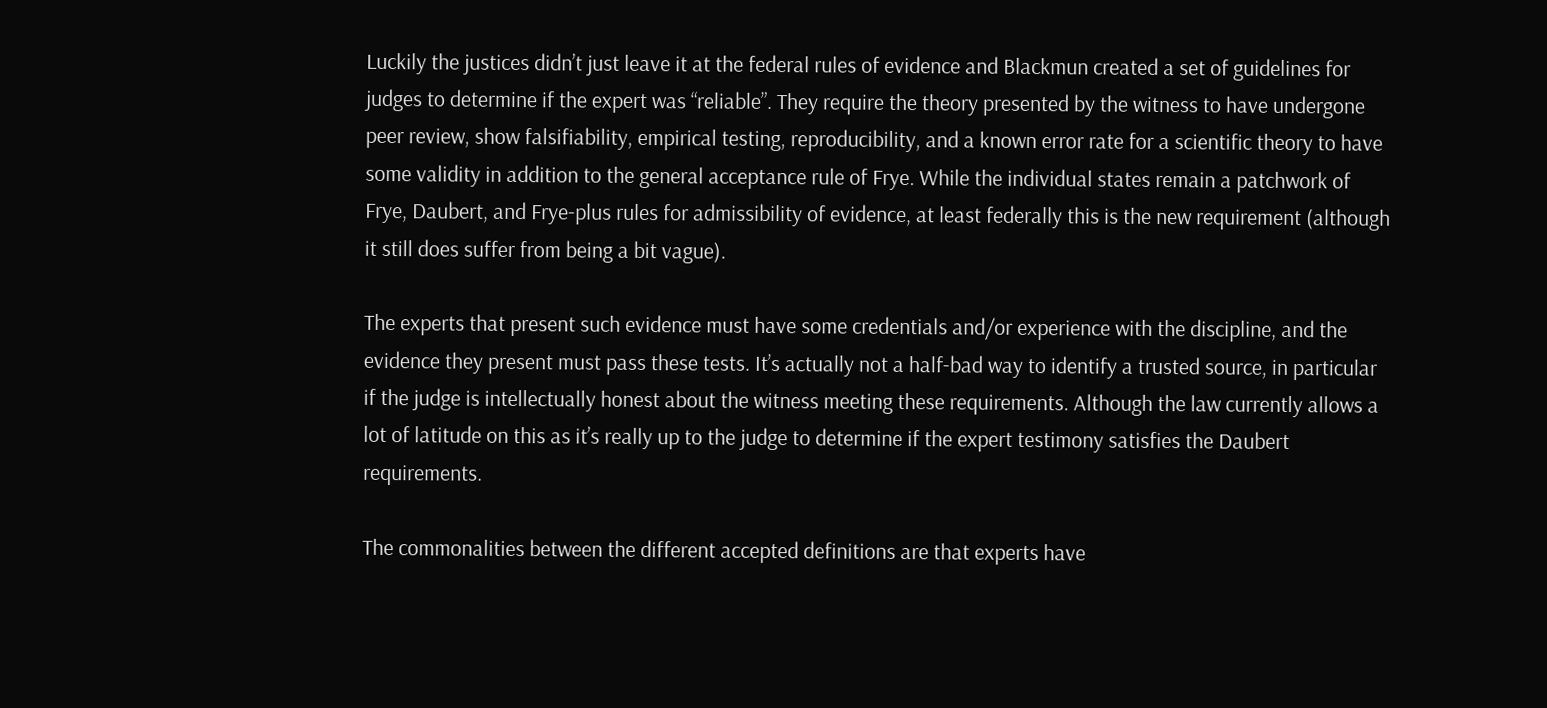Luckily the justices didn’t just leave it at the federal rules of evidence and Blackmun created a set of guidelines for judges to determine if the expert was “reliable”. They require the theory presented by the witness to have undergone peer review, show falsifiability, empirical testing, reproducibility, and a known error rate for a scientific theory to have some validity in addition to the general acceptance rule of Frye. While the individual states remain a patchwork of Frye, Daubert, and Frye-plus rules for admissibility of evidence, at least federally this is the new requirement (although it still does suffer from being a bit vague).

The experts that present such evidence must have some credentials and/or experience with the discipline, and the evidence they present must pass these tests. It’s actually not a half-bad way to identify a trusted source, in particular if the judge is intellectually honest about the witness meeting these requirements. Although the law currently allows a lot of latitude on this as it’s really up to the judge to determine if the expert testimony satisfies the Daubert requirements.

The commonalities between the different accepted definitions are that experts have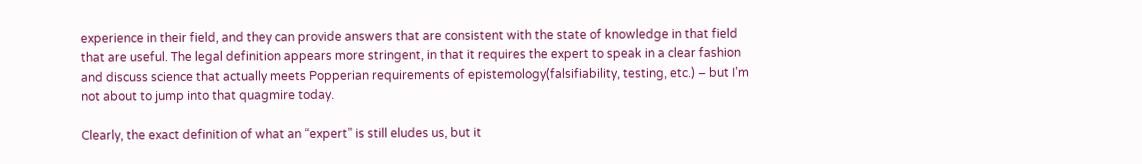experience in their field, and they can provide answers that are consistent with the state of knowledge in that field that are useful. The legal definition appears more stringent, in that it requires the expert to speak in a clear fashion and discuss science that actually meets Popperian requirements of epistemology(falsifiability, testing, etc.) – but I’m not about to jump into that quagmire today.

Clearly, the exact definition of what an “expert” is still eludes us, but it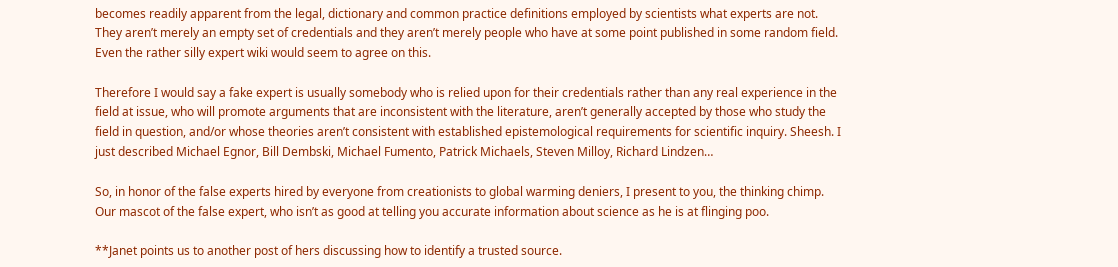becomes readily apparent from the legal, dictionary and common practice definitions employed by scientists what experts are not. They aren’t merely an empty set of credentials and they aren’t merely people who have at some point published in some random field. Even the rather silly expert wiki would seem to agree on this.

Therefore I would say a fake expert is usually somebody who is relied upon for their credentials rather than any real experience in the field at issue, who will promote arguments that are inconsistent with the literature, aren’t generally accepted by those who study the field in question, and/or whose theories aren’t consistent with established epistemological requirements for scientific inquiry. Sheesh. I just described Michael Egnor, Bill Dembski, Michael Fumento, Patrick Michaels, Steven Milloy, Richard Lindzen…

So, in honor of the false experts hired by everyone from creationists to global warming deniers, I present to you, the thinking chimp. Our mascot of the false expert, who isn’t as good at telling you accurate information about science as he is at flinging poo.

**Janet points us to another post of hers discussing how to identify a trusted source.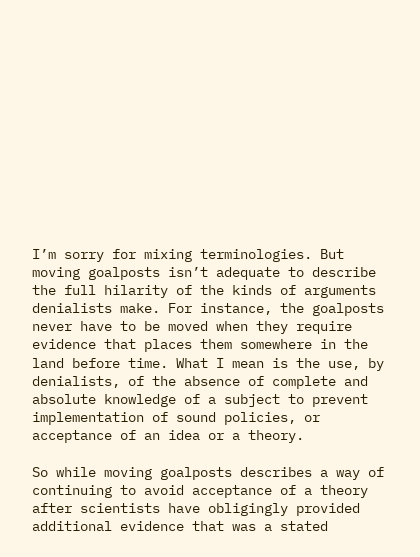I’m sorry for mixing terminologies. But moving goalposts isn’t adequate to describe the full hilarity of the kinds of arguments denialists make. For instance, the goalposts never have to be moved when they require evidence that places them somewhere in the land before time. What I mean is the use, by denialists, of the absence of complete and absolute knowledge of a subject to prevent implementation of sound policies, or acceptance of an idea or a theory.

So while moving goalposts describes a way of continuing to avoid acceptance of a theory after scientists have obligingly provided additional evidence that was a stated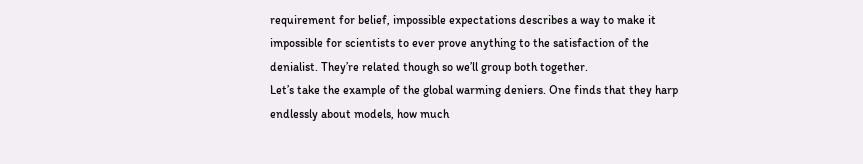requirement for belief, impossible expectations describes a way to make it impossible for scientists to ever prove anything to the satisfaction of the denialist. They’re related though so we’ll group both together.
Let’s take the example of the global warming deniers. One finds that they harp endlessly about models, how much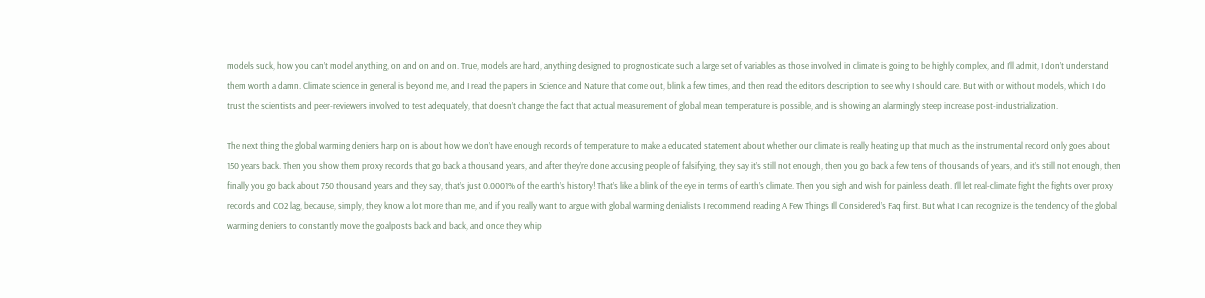models suck, how you can’t model anything, on and on and on. True, models are hard, anything designed to prognosticate such a large set of variables as those involved in climate is going to be highly complex, and I’ll admit, I don’t understand them worth a damn. Climate science in general is beyond me, and I read the papers in Science and Nature that come out, blink a few times, and then read the editors description to see why I should care. But with or without models, which I do trust the scientists and peer-reviewers involved to test adequately, that doesn’t change the fact that actual measurement of global mean temperature is possible, and is showing an alarmingly steep increase post-industrialization.

The next thing the global warming deniers harp on is about how we don’t have enough records of temperature to make a educated statement about whether our climate is really heating up that much as the instrumental record only goes about 150 years back. Then you show them proxy records that go back a thousand years, and after they’re done accusing people of falsifying, they say it’s still not enough, then you go back a few tens of thousands of years, and it’s still not enough, then finally you go back about 750 thousand years and they say, that’s just 0.0001% of the earth’s history! That’s like a blink of the eye in terms of earth’s climate. Then you sigh and wish for painless death. I’ll let real-climate fight the fights over proxy records and CO2 lag, because, simply, they know a lot more than me, and if you really want to argue with global warming denialists I recommend reading A Few Things Ill Considered’s Faq first. But what I can recognize is the tendency of the global warming deniers to constantly move the goalposts back and back, and once they whip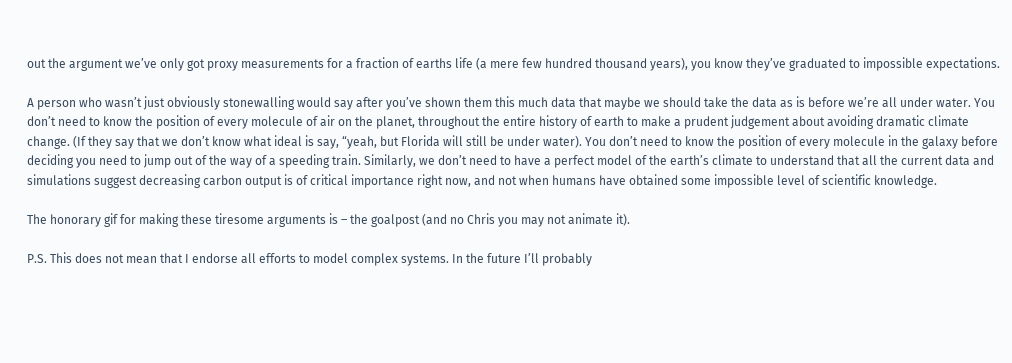out the argument we’ve only got proxy measurements for a fraction of earths life (a mere few hundred thousand years), you know they’ve graduated to impossible expectations.

A person who wasn’t just obviously stonewalling would say after you’ve shown them this much data that maybe we should take the data as is before we’re all under water. You don’t need to know the position of every molecule of air on the planet, throughout the entire history of earth to make a prudent judgement about avoiding dramatic climate change. (If they say that we don’t know what ideal is say, “yeah, but Florida will still be under water). You don’t need to know the position of every molecule in the galaxy before deciding you need to jump out of the way of a speeding train. Similarly, we don’t need to have a perfect model of the earth’s climate to understand that all the current data and simulations suggest decreasing carbon output is of critical importance right now, and not when humans have obtained some impossible level of scientific knowledge.

The honorary gif for making these tiresome arguments is – the goalpost (and no Chris you may not animate it).

P.S. This does not mean that I endorse all efforts to model complex systems. In the future I’ll probably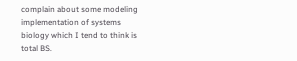complain about some modeling implementation of systems biology which I tend to think is total BS.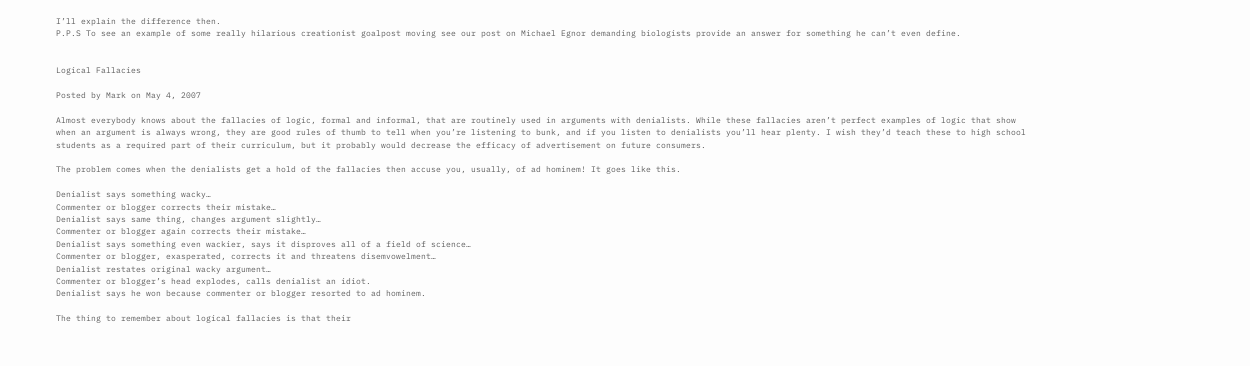I’ll explain the difference then.
P.P.S To see an example of some really hilarious creationist goalpost moving see our post on Michael Egnor demanding biologists provide an answer for something he can’t even define.


Logical Fallacies

Posted by Mark on May 4, 2007

Almost everybody knows about the fallacies of logic, formal and informal, that are routinely used in arguments with denialists. While these fallacies aren’t perfect examples of logic that show when an argument is always wrong, they are good rules of thumb to tell when you’re listening to bunk, and if you listen to denialists you’ll hear plenty. I wish they’d teach these to high school students as a required part of their curriculum, but it probably would decrease the efficacy of advertisement on future consumers.

The problem comes when the denialists get a hold of the fallacies then accuse you, usually, of ad hominem! It goes like this.

Denialist says something wacky…
Commenter or blogger corrects their mistake…
Denialist says same thing, changes argument slightly…
Commenter or blogger again corrects their mistake…
Denialist says something even wackier, says it disproves all of a field of science…
Commenter or blogger, exasperated, corrects it and threatens disemvowelment…
Denialist restates original wacky argument…
Commenter or blogger’s head explodes, calls denialist an idiot.
Denialist says he won because commenter or blogger resorted to ad hominem.

The thing to remember about logical fallacies is that their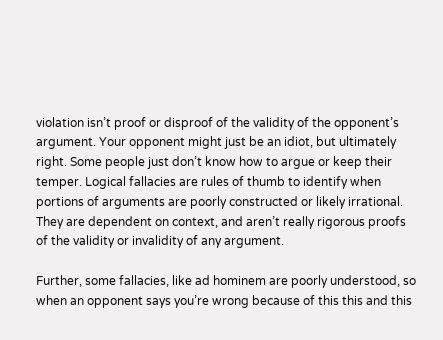violation isn’t proof or disproof of the validity of the opponent’s argument. Your opponent might just be an idiot, but ultimately right. Some people just don’t know how to argue or keep their temper. Logical fallacies are rules of thumb to identify when portions of arguments are poorly constructed or likely irrational. They are dependent on context, and aren’t really rigorous proofs of the validity or invalidity of any argument.

Further, some fallacies, like ad hominem are poorly understood, so when an opponent says you’re wrong because of this this and this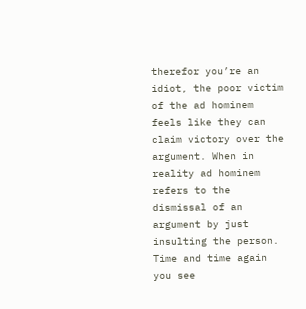therefor you’re an idiot, the poor victim of the ad hominem feels like they can claim victory over the argument. When in reality ad hominem refers to the dismissal of an argument by just insulting the person. Time and time again you see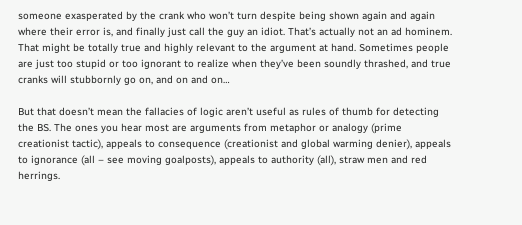someone exasperated by the crank who won’t turn despite being shown again and again where their error is, and finally just call the guy an idiot. That’s actually not an ad hominem. That might be totally true and highly relevant to the argument at hand. Sometimes people are just too stupid or too ignorant to realize when they’ve been soundly thrashed, and true cranks will stubbornly go on, and on and on…

But that doesn’t mean the fallacies of logic aren’t useful as rules of thumb for detecting the BS. The ones you hear most are arguments from metaphor or analogy (prime creationist tactic), appeals to consequence (creationist and global warming denier), appeals to ignorance (all – see moving goalposts), appeals to authority (all), straw men and red herrings.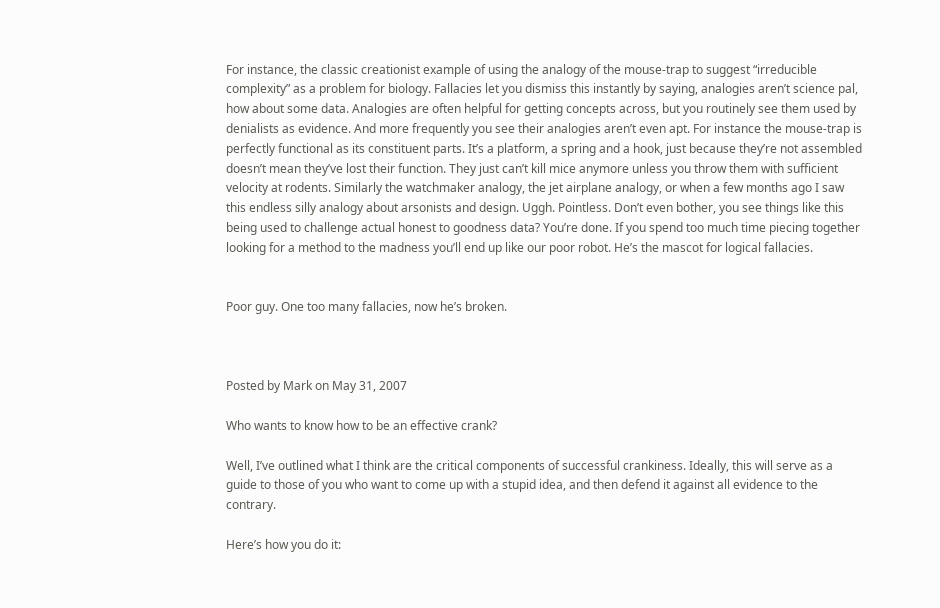For instance, the classic creationist example of using the analogy of the mouse-trap to suggest “irreducible complexity” as a problem for biology. Fallacies let you dismiss this instantly by saying, analogies aren’t science pal, how about some data. Analogies are often helpful for getting concepts across, but you routinely see them used by denialists as evidence. And more frequently you see their analogies aren’t even apt. For instance the mouse-trap is perfectly functional as its constituent parts. It’s a platform, a spring and a hook, just because they’re not assembled doesn’t mean they’ve lost their function. They just can’t kill mice anymore unless you throw them with sufficient velocity at rodents. Similarly the watchmaker analogy, the jet airplane analogy, or when a few months ago I saw this endless silly analogy about arsonists and design. Uggh. Pointless. Don’t even bother, you see things like this being used to challenge actual honest to goodness data? You’re done. If you spend too much time piecing together looking for a method to the madness you’ll end up like our poor robot. He’s the mascot for logical fallacies.


Poor guy. One too many fallacies, now he’s broken.



Posted by Mark on May 31, 2007

Who wants to know how to be an effective crank?

Well, I’ve outlined what I think are the critical components of successful crankiness. Ideally, this will serve as a guide to those of you who want to come up with a stupid idea, and then defend it against all evidence to the contrary.

Here’s how you do it: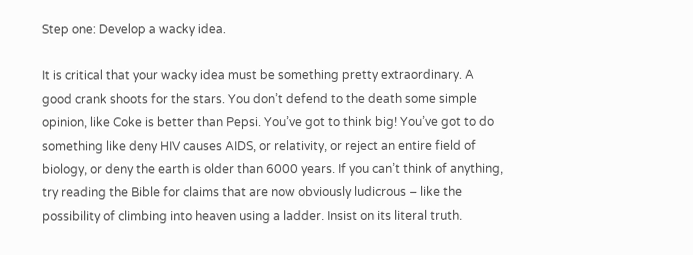Step one: Develop a wacky idea.

It is critical that your wacky idea must be something pretty extraordinary. A good crank shoots for the stars. You don’t defend to the death some simple opinion, like Coke is better than Pepsi. You’ve got to think big! You’ve got to do something like deny HIV causes AIDS, or relativity, or reject an entire field of biology, or deny the earth is older than 6000 years. If you can’t think of anything, try reading the Bible for claims that are now obviously ludicrous – like the possibility of climbing into heaven using a ladder. Insist on its literal truth.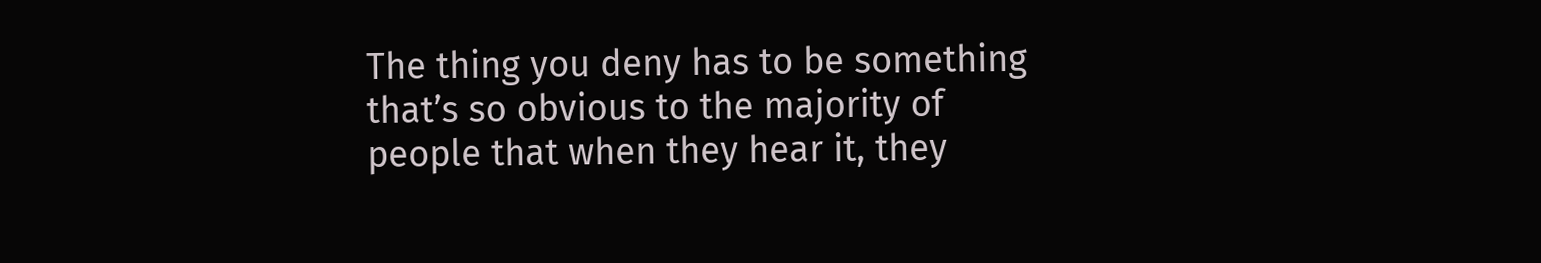The thing you deny has to be something that’s so obvious to the majority of people that when they hear it, they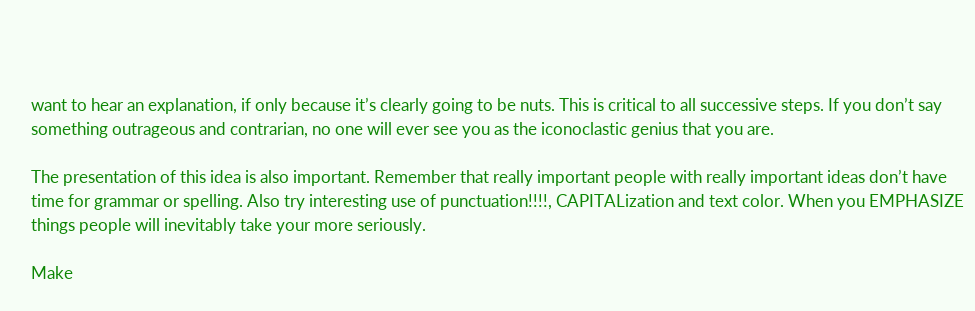want to hear an explanation, if only because it’s clearly going to be nuts. This is critical to all successive steps. If you don’t say something outrageous and contrarian, no one will ever see you as the iconoclastic genius that you are.

The presentation of this idea is also important. Remember that really important people with really important ideas don’t have time for grammar or spelling. Also try interesting use of punctuation!!!!, CAPITALization and text color. When you EMPHASIZE things people will inevitably take your more seriously.

Make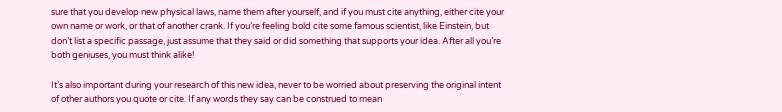sure that you develop new physical laws, name them after yourself, and if you must cite anything, either cite your own name or work, or that of another crank. If you’re feeling bold cite some famous scientist, like Einstein, but don’t list a specific passage, just assume that they said or did something that supports your idea. After all you’re both geniuses, you must think alike!

It’s also important during your research of this new idea, never to be worried about preserving the original intent of other authors you quote or cite. If any words they say can be construed to mean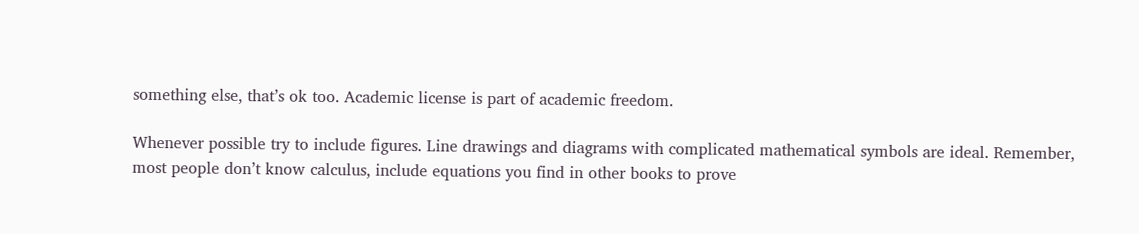something else, that’s ok too. Academic license is part of academic freedom.

Whenever possible try to include figures. Line drawings and diagrams with complicated mathematical symbols are ideal. Remember, most people don’t know calculus, include equations you find in other books to prove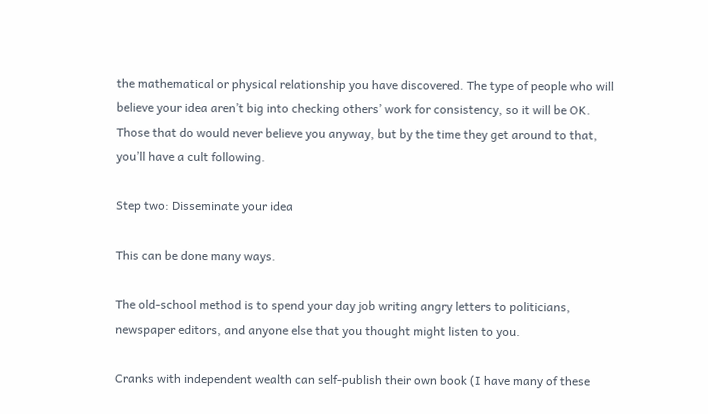the mathematical or physical relationship you have discovered. The type of people who will believe your idea aren’t big into checking others’ work for consistency, so it will be OK. Those that do would never believe you anyway, but by the time they get around to that, you’ll have a cult following.

Step two: Disseminate your idea

This can be done many ways.

The old-school method is to spend your day job writing angry letters to politicians, newspaper editors, and anyone else that you thought might listen to you.

Cranks with independent wealth can self-publish their own book (I have many of these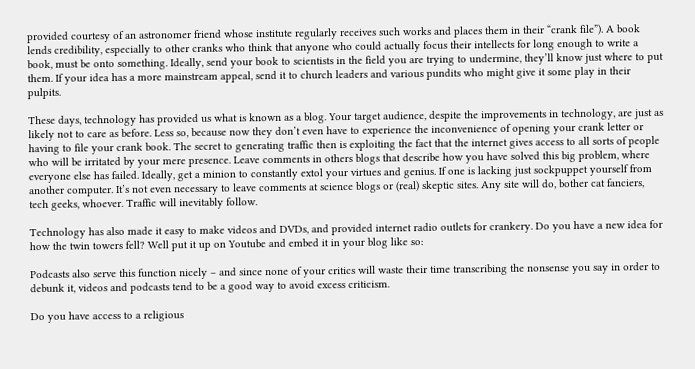provided courtesy of an astronomer friend whose institute regularly receives such works and places them in their “crank file”). A book lends credibility, especially to other cranks who think that anyone who could actually focus their intellects for long enough to write a book, must be onto something. Ideally, send your book to scientists in the field you are trying to undermine, they’ll know just where to put them. If your idea has a more mainstream appeal, send it to church leaders and various pundits who might give it some play in their pulpits.

These days, technology has provided us what is known as a blog. Your target audience, despite the improvements in technology, are just as likely not to care as before. Less so, because now they don’t even have to experience the inconvenience of opening your crank letter or having to file your crank book. The secret to generating traffic then is exploiting the fact that the internet gives access to all sorts of people who will be irritated by your mere presence. Leave comments in others blogs that describe how you have solved this big problem, where everyone else has failed. Ideally, get a minion to constantly extol your virtues and genius. If one is lacking just sockpuppet yourself from another computer. It’s not even necessary to leave comments at science blogs or (real) skeptic sites. Any site will do, bother cat fanciers, tech geeks, whoever. Traffic will inevitably follow.

Technology has also made it easy to make videos and DVDs, and provided internet radio outlets for crankery. Do you have a new idea for how the twin towers fell? Well put it up on Youtube and embed it in your blog like so:

Podcasts also serve this function nicely – and since none of your critics will waste their time transcribing the nonsense you say in order to debunk it, videos and podcasts tend to be a good way to avoid excess criticism.

Do you have access to a religious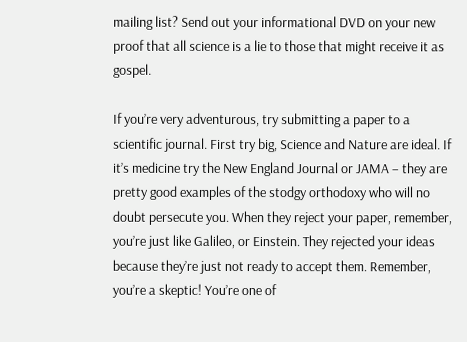mailing list? Send out your informational DVD on your new proof that all science is a lie to those that might receive it as gospel.

If you’re very adventurous, try submitting a paper to a scientific journal. First try big, Science and Nature are ideal. If it’s medicine try the New England Journal or JAMA – they are pretty good examples of the stodgy orthodoxy who will no doubt persecute you. When they reject your paper, remember, you’re just like Galileo, or Einstein. They rejected your ideas because they’re just not ready to accept them. Remember, you’re a skeptic! You’re one of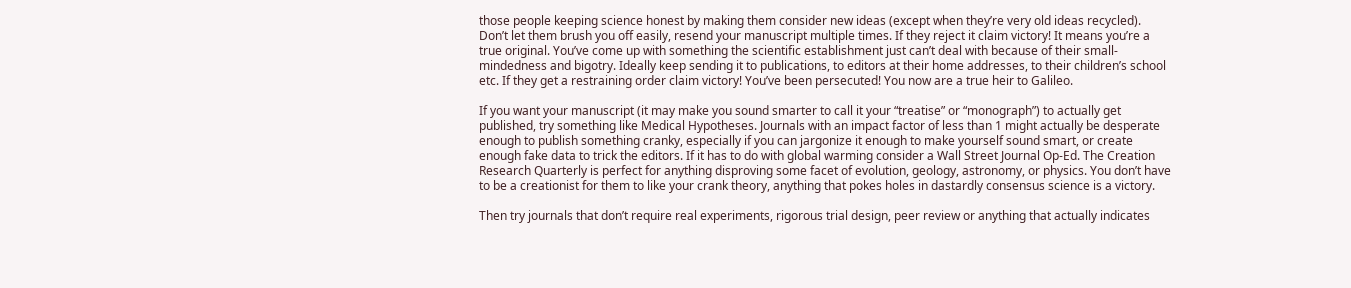those people keeping science honest by making them consider new ideas (except when they’re very old ideas recycled). Don’t let them brush you off easily, resend your manuscript multiple times. If they reject it claim victory! It means you’re a true original. You’ve come up with something the scientific establishment just can’t deal with because of their small-mindedness and bigotry. Ideally keep sending it to publications, to editors at their home addresses, to their children’s school etc. If they get a restraining order claim victory! You’ve been persecuted! You now are a true heir to Galileo.

If you want your manuscript (it may make you sound smarter to call it your “treatise” or “monograph”) to actually get published, try something like Medical Hypotheses. Journals with an impact factor of less than 1 might actually be desperate enough to publish something cranky, especially if you can jargonize it enough to make yourself sound smart, or create enough fake data to trick the editors. If it has to do with global warming consider a Wall Street Journal Op-Ed. The Creation Research Quarterly is perfect for anything disproving some facet of evolution, geology, astronomy, or physics. You don’t have to be a creationist for them to like your crank theory, anything that pokes holes in dastardly consensus science is a victory.

Then try journals that don’t require real experiments, rigorous trial design, peer review or anything that actually indicates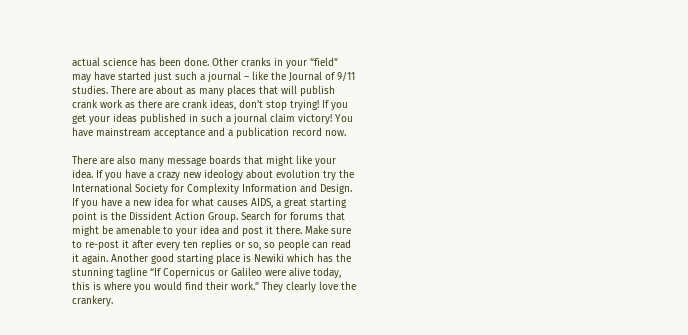actual science has been done. Other cranks in your “field” may have started just such a journal – like the Journal of 9/11 studies. There are about as many places that will publish crank work as there are crank ideas, don’t stop trying! If you get your ideas published in such a journal claim victory! You have mainstream acceptance and a publication record now.

There are also many message boards that might like your idea. If you have a crazy new ideology about evolution try the International Society for Complexity Information and Design. If you have a new idea for what causes AIDS, a great starting point is the Dissident Action Group. Search for forums that might be amenable to your idea and post it there. Make sure to re-post it after every ten replies or so, so people can read it again. Another good starting place is Newiki which has the stunning tagline “If Copernicus or Galileo were alive today, this is where you would find their work.” They clearly love the crankery.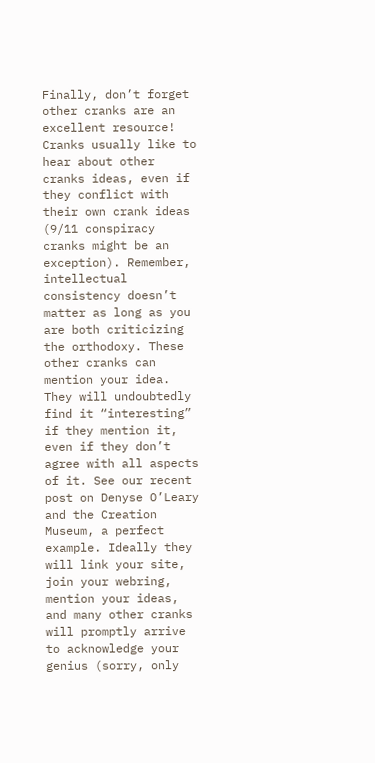Finally, don’t forget other cranks are an excellent resource! Cranks usually like to hear about other cranks ideas, even if they conflict with their own crank ideas (9/11 conspiracy cranks might be an exception). Remember, intellectual consistency doesn’t matter as long as you are both criticizing the orthodoxy. These other cranks can mention your idea. They will undoubtedly find it “interesting” if they mention it, even if they don’t agree with all aspects of it. See our recent post on Denyse O’Leary and the Creation Museum, a perfect example. Ideally they will link your site, join your webring, mention your ideas, and many other cranks will promptly arrive to acknowledge your genius (sorry, only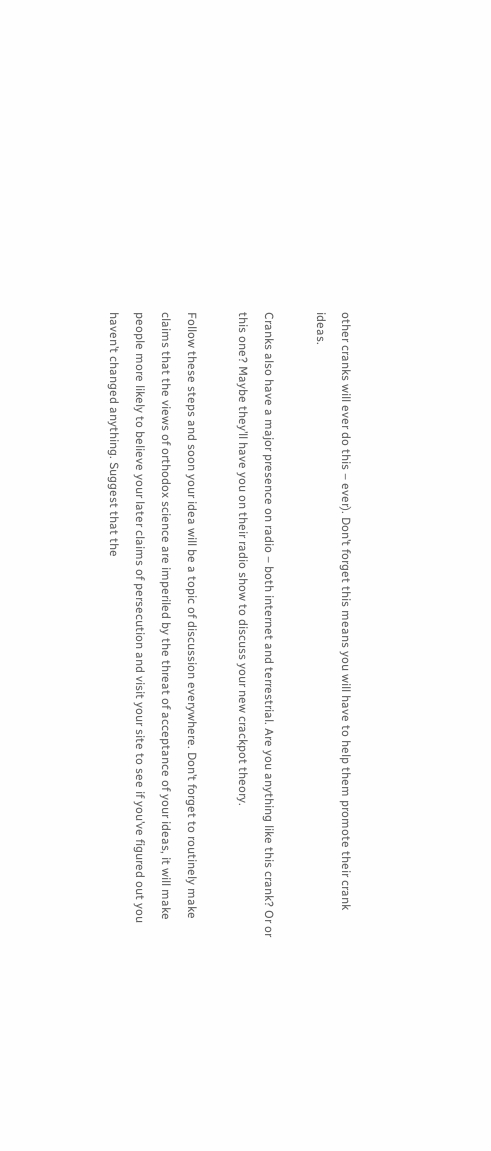other cranks will ever do this – ever). Don’t forget this means you will have to help them promote their crank ideas.

Cranks also have a major presence on radio – both internet and terrestrial. Are you anything like this crank? Or or this one? Maybe they’ll have you on their radio show to discuss your new crackpot theory.

Follow these steps and soon your idea will be a topic of discussion everywhere. Don’t forget to routinely make claims that the views of orthodox science are imperiled by the threat of acceptance of your ideas, it will make people more likely to believe your later claims of persecution and visit your site to see if you’ve figured out you haven’t changed anything. Suggest that the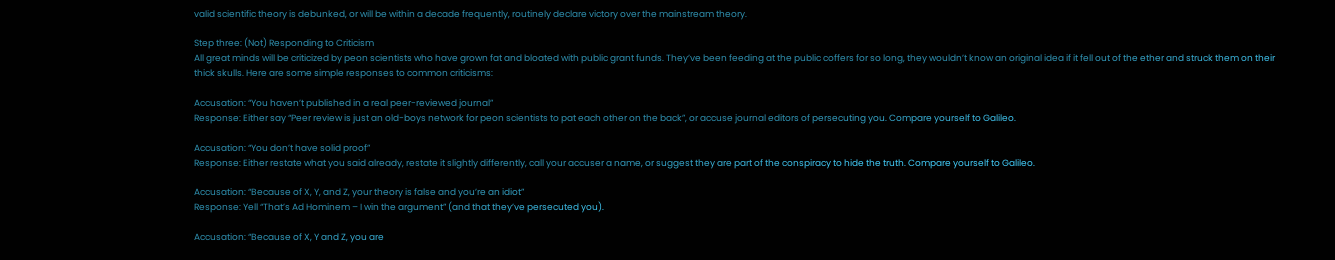valid scientific theory is debunked, or will be within a decade frequently, routinely declare victory over the mainstream theory.

Step three: (Not) Responding to Criticism
All great minds will be criticized by peon scientists who have grown fat and bloated with public grant funds. They’ve been feeding at the public coffers for so long, they wouldn’t know an original idea if it fell out of the ether and struck them on their thick skulls. Here are some simple responses to common criticisms:

Accusation: “You haven’t published in a real peer-reviewed journal”
Response: Either say “Peer review is just an old-boys network for peon scientists to pat each other on the back”, or accuse journal editors of persecuting you. Compare yourself to Galileo.

Accusation: “You don’t have solid proof”
Response: Either restate what you said already, restate it slightly differently, call your accuser a name, or suggest they are part of the conspiracy to hide the truth. Compare yourself to Galileo.

Accusation: “Because of X, Y, and Z, your theory is false and you’re an idiot”
Response: Yell “That’s Ad Hominem – I win the argument” (and that they’ve persecuted you).

Accusation: “Because of X, Y and Z, you are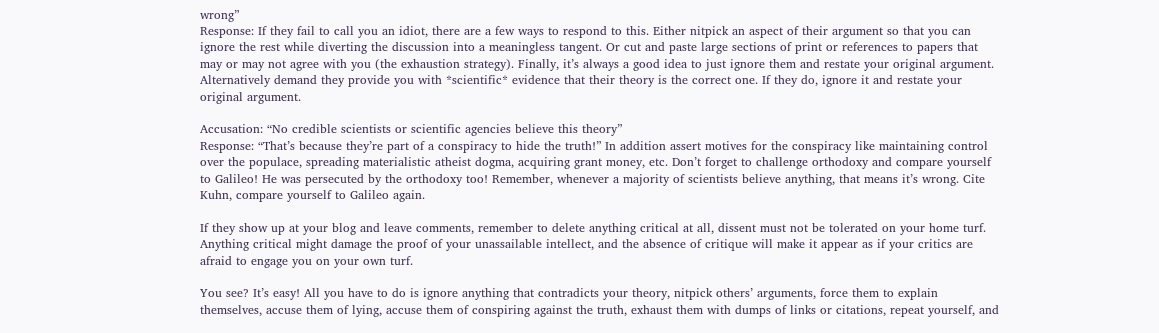wrong”
Response: If they fail to call you an idiot, there are a few ways to respond to this. Either nitpick an aspect of their argument so that you can ignore the rest while diverting the discussion into a meaningless tangent. Or cut and paste large sections of print or references to papers that may or may not agree with you (the exhaustion strategy). Finally, it’s always a good idea to just ignore them and restate your original argument. Alternatively demand they provide you with *scientific* evidence that their theory is the correct one. If they do, ignore it and restate your original argument.

Accusation: “No credible scientists or scientific agencies believe this theory”
Response: “That’s because they’re part of a conspiracy to hide the truth!” In addition assert motives for the conspiracy like maintaining control over the populace, spreading materialistic atheist dogma, acquiring grant money, etc. Don’t forget to challenge orthodoxy and compare yourself to Galileo! He was persecuted by the orthodoxy too! Remember, whenever a majority of scientists believe anything, that means it’s wrong. Cite Kuhn, compare yourself to Galileo again.

If they show up at your blog and leave comments, remember to delete anything critical at all, dissent must not be tolerated on your home turf. Anything critical might damage the proof of your unassailable intellect, and the absence of critique will make it appear as if your critics are afraid to engage you on your own turf.

You see? It’s easy! All you have to do is ignore anything that contradicts your theory, nitpick others’ arguments, force them to explain themselves, accuse them of lying, accuse them of conspiring against the truth, exhaust them with dumps of links or citations, repeat yourself, and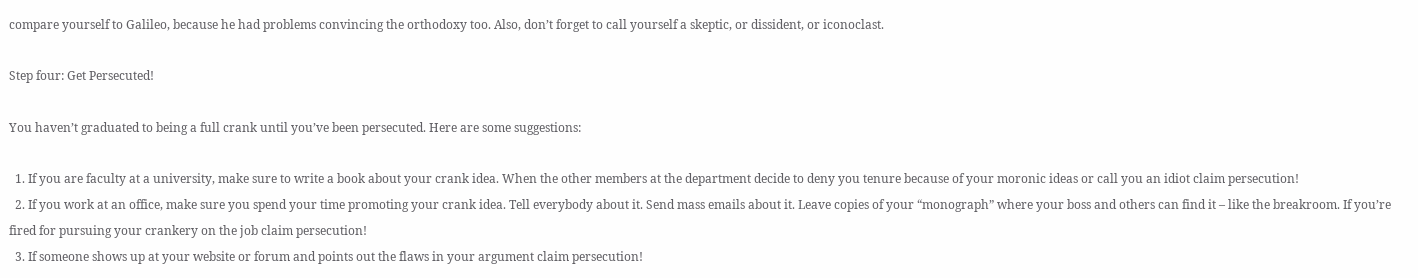compare yourself to Galileo, because he had problems convincing the orthodoxy too. Also, don’t forget to call yourself a skeptic, or dissident, or iconoclast.

Step four: Get Persecuted!

You haven’t graduated to being a full crank until you’ve been persecuted. Here are some suggestions:

  1. If you are faculty at a university, make sure to write a book about your crank idea. When the other members at the department decide to deny you tenure because of your moronic ideas or call you an idiot claim persecution!
  2. If you work at an office, make sure you spend your time promoting your crank idea. Tell everybody about it. Send mass emails about it. Leave copies of your “monograph” where your boss and others can find it – like the breakroom. If you’re fired for pursuing your crankery on the job claim persecution!
  3. If someone shows up at your website or forum and points out the flaws in your argument claim persecution!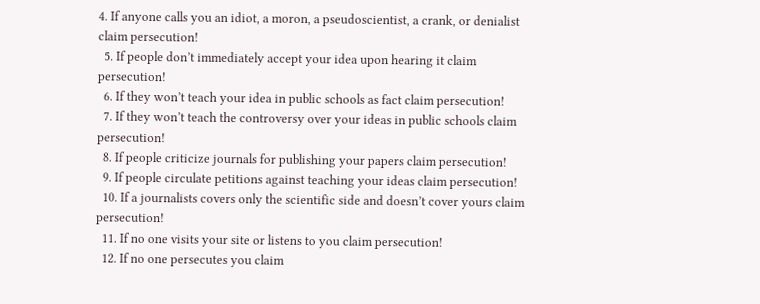4. If anyone calls you an idiot, a moron, a pseudoscientist, a crank, or denialist claim persecution!
  5. If people don’t immediately accept your idea upon hearing it claim persecution!
  6. If they won’t teach your idea in public schools as fact claim persecution!
  7. If they won’t teach the controversy over your ideas in public schools claim persecution!
  8. If people criticize journals for publishing your papers claim persecution!
  9. If people circulate petitions against teaching your ideas claim persecution!
  10. If a journalists covers only the scientific side and doesn’t cover yours claim persecution!
  11. If no one visits your site or listens to you claim persecution!
  12. If no one persecutes you claim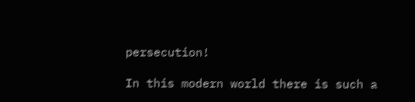persecution!

In this modern world there is such a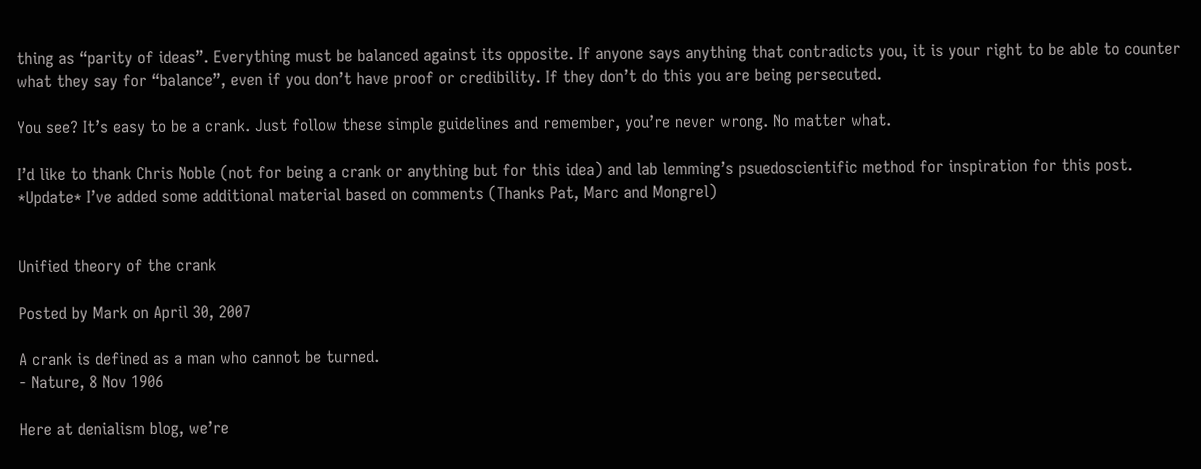thing as “parity of ideas”. Everything must be balanced against its opposite. If anyone says anything that contradicts you, it is your right to be able to counter what they say for “balance”, even if you don’t have proof or credibility. If they don’t do this you are being persecuted.

You see? It’s easy to be a crank. Just follow these simple guidelines and remember, you’re never wrong. No matter what.

I’d like to thank Chris Noble (not for being a crank or anything but for this idea) and lab lemming’s psuedoscientific method for inspiration for this post.
*Update* I’ve added some additional material based on comments (Thanks Pat, Marc and Mongrel)


Unified theory of the crank

Posted by Mark on April 30, 2007

A crank is defined as a man who cannot be turned.
- Nature, 8 Nov 1906

Here at denialism blog, we’re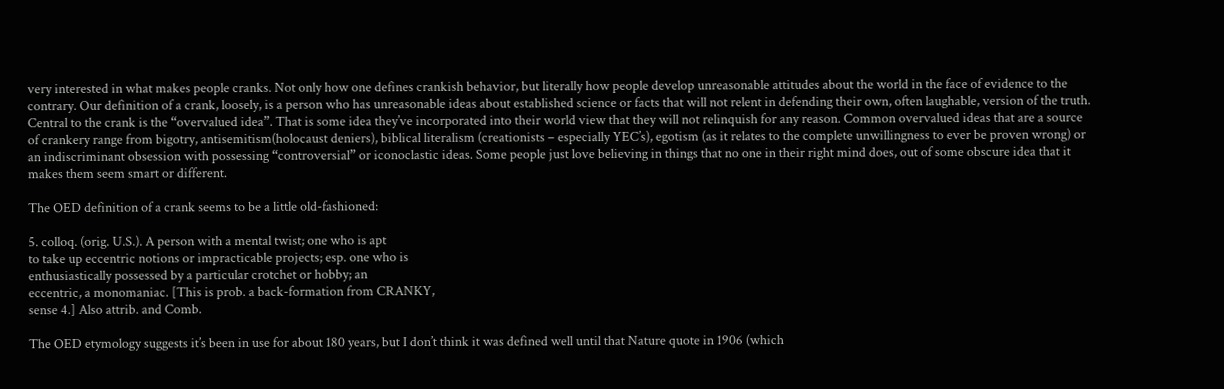very interested in what makes people cranks. Not only how one defines crankish behavior, but literally how people develop unreasonable attitudes about the world in the face of evidence to the contrary. Our definition of a crank, loosely, is a person who has unreasonable ideas about established science or facts that will not relent in defending their own, often laughable, version of the truth. Central to the crank is the “overvalued idea”. That is some idea they’ve incorporated into their world view that they will not relinquish for any reason. Common overvalued ideas that are a source of crankery range from bigotry, antisemitism(holocaust deniers), biblical literalism (creationists – especially YEC’s), egotism (as it relates to the complete unwillingness to ever be proven wrong) or an indiscriminant obsession with possessing “controversial” or iconoclastic ideas. Some people just love believing in things that no one in their right mind does, out of some obscure idea that it makes them seem smart or different.

The OED definition of a crank seems to be a little old-fashioned:

5. colloq. (orig. U.S.). A person with a mental twist; one who is apt
to take up eccentric notions or impracticable projects; esp. one who is
enthusiastically possessed by a particular crotchet or hobby; an
eccentric, a monomaniac. [This is prob. a back-formation from CRANKY,
sense 4.] Also attrib. and Comb.

The OED etymology suggests it’s been in use for about 180 years, but I don’t think it was defined well until that Nature quote in 1906 (which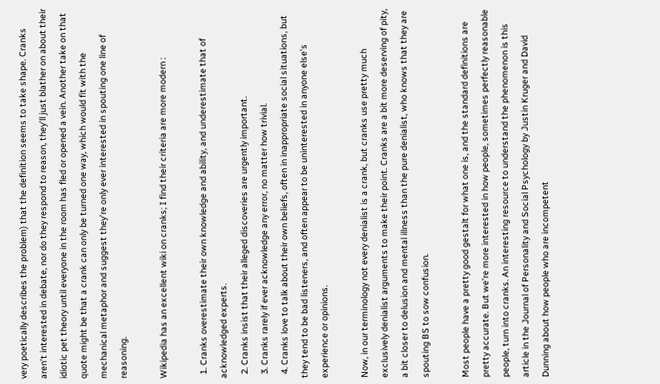very poetically describes the problem) that the definition seems to take shape. Cranks aren’t interested in debate, nor do they respond to reason, they’ll just blather on about their idiotic pet theory until everyone in the room has fled or opened a vein. Another take on that quote might be that a crank can only be turned one way, which would fit with the mechanical metaphor and suggest they’re only ever interested in spouting one line of reasoning.

Wikipedia has an excellent wiki on cranks; I find their criteria are more modern :

  1. Cranks overestimate their own knowledge and ability, and underestimate that of acknowledged experts.
  2. Cranks insist that their alleged discoveries are urgently important.
  3. Cranks rarely if ever acknowledge any error, no matter how trivial.
  4. Cranks love to talk about their own beliefs, often in inappropriate social situations, but they tend to be bad listeners, and often appear to be uninterested in anyone else’s experience or opinions.

Now, in our terminology not every denialist is a crank, but cranks use pretty much exclusively denialist arguments to make their point. Cranks are a bit more deserving of pity, a bit closer to delusion and mental illness than the pure denialist, who knows that they are spouting BS to sow confusion.

Most people have a pretty good gestalt for what one is, and the standard definitions are pretty accurate. But we’re more interested in how people, sometimes perfectly reasonable people, turn into cranks. An interesting resource to understand the phenomenon is this article in the Journal of Personality and Social Psychology by Justin Kruger and David Dunning about how people who are incompetent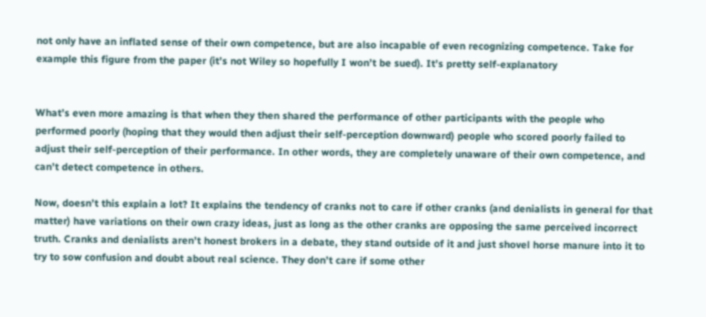not only have an inflated sense of their own competence, but are also incapable of even recognizing competence. Take for example this figure from the paper (it’s not Wiley so hopefully I won’t be sued). It’s pretty self-explanatory


What’s even more amazing is that when they then shared the performance of other participants with the people who performed poorly (hoping that they would then adjust their self-perception downward) people who scored poorly failed to adjust their self-perception of their performance. In other words, they are completely unaware of their own competence, and can’t detect competence in others.

Now, doesn’t this explain a lot? It explains the tendency of cranks not to care if other cranks (and denialists in general for that matter) have variations on their own crazy ideas, just as long as the other cranks are opposing the same perceived incorrect truth. Cranks and denialists aren’t honest brokers in a debate, they stand outside of it and just shovel horse manure into it to try to sow confusion and doubt about real science. They don’t care if some other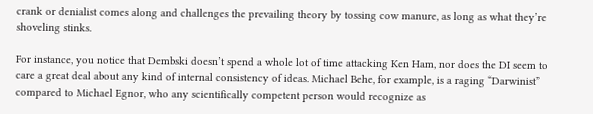crank or denialist comes along and challenges the prevailing theory by tossing cow manure, as long as what they’re shoveling stinks.

For instance, you notice that Dembski doesn’t spend a whole lot of time attacking Ken Ham, nor does the DI seem to care a great deal about any kind of internal consistency of ideas. Michael Behe, for example, is a raging “Darwinist” compared to Michael Egnor, who any scientifically competent person would recognize as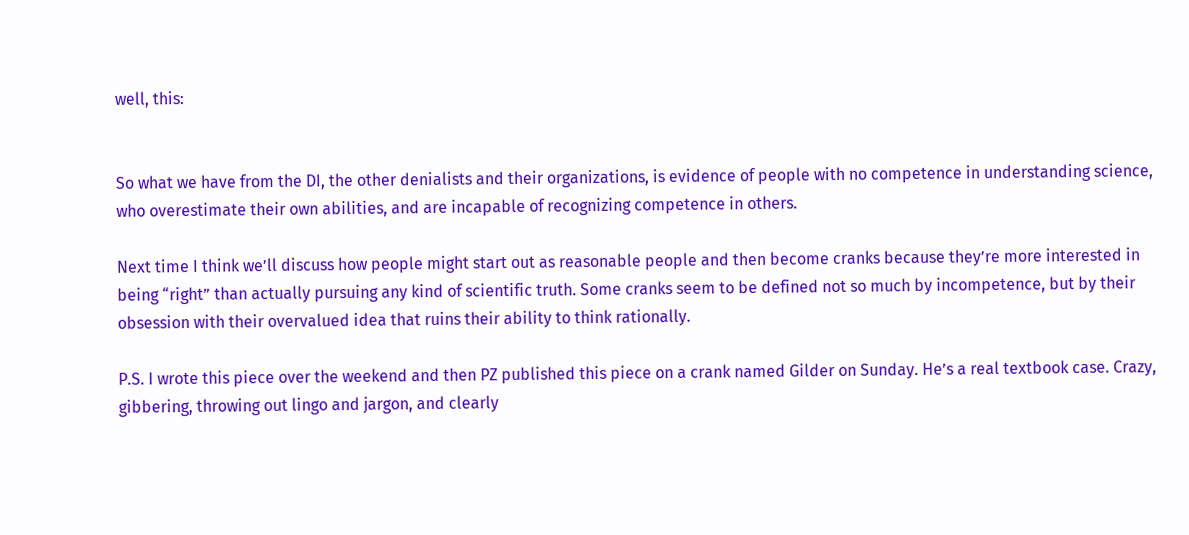well, this:


So what we have from the DI, the other denialists and their organizations, is evidence of people with no competence in understanding science, who overestimate their own abilities, and are incapable of recognizing competence in others.

Next time I think we’ll discuss how people might start out as reasonable people and then become cranks because they’re more interested in being “right” than actually pursuing any kind of scientific truth. Some cranks seem to be defined not so much by incompetence, but by their obsession with their overvalued idea that ruins their ability to think rationally.

P.S. I wrote this piece over the weekend and then PZ published this piece on a crank named Gilder on Sunday. He’s a real textbook case. Crazy, gibbering, throwing out lingo and jargon, and clearly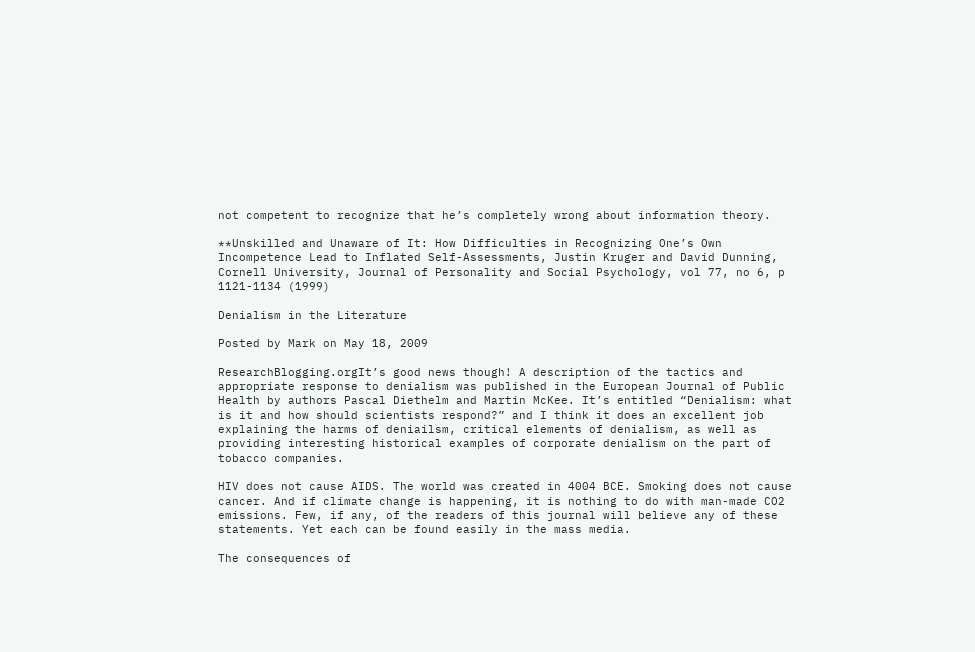not competent to recognize that he’s completely wrong about information theory.

**Unskilled and Unaware of It: How Difficulties in Recognizing One’s Own Incompetence Lead to Inflated Self-Assessments, Justin Kruger and David Dunning, Cornell University, Journal of Personality and Social Psychology, vol 77, no 6, p 1121-1134 (1999)

Denialism in the Literature

Posted by Mark on May 18, 2009

ResearchBlogging.orgIt’s good news though! A description of the tactics and appropriate response to denialism was published in the European Journal of Public Health by authors Pascal Diethelm and Martin McKee. It’s entitled “Denialism: what is it and how should scientists respond?” and I think it does an excellent job explaining the harms of deniailsm, critical elements of denialism, as well as providing interesting historical examples of corporate denialism on the part of tobacco companies.

HIV does not cause AIDS. The world was created in 4004 BCE. Smoking does not cause cancer. And if climate change is happening, it is nothing to do with man-made CO2 emissions. Few, if any, of the readers of this journal will believe any of these statements. Yet each can be found easily in the mass media.

The consequences of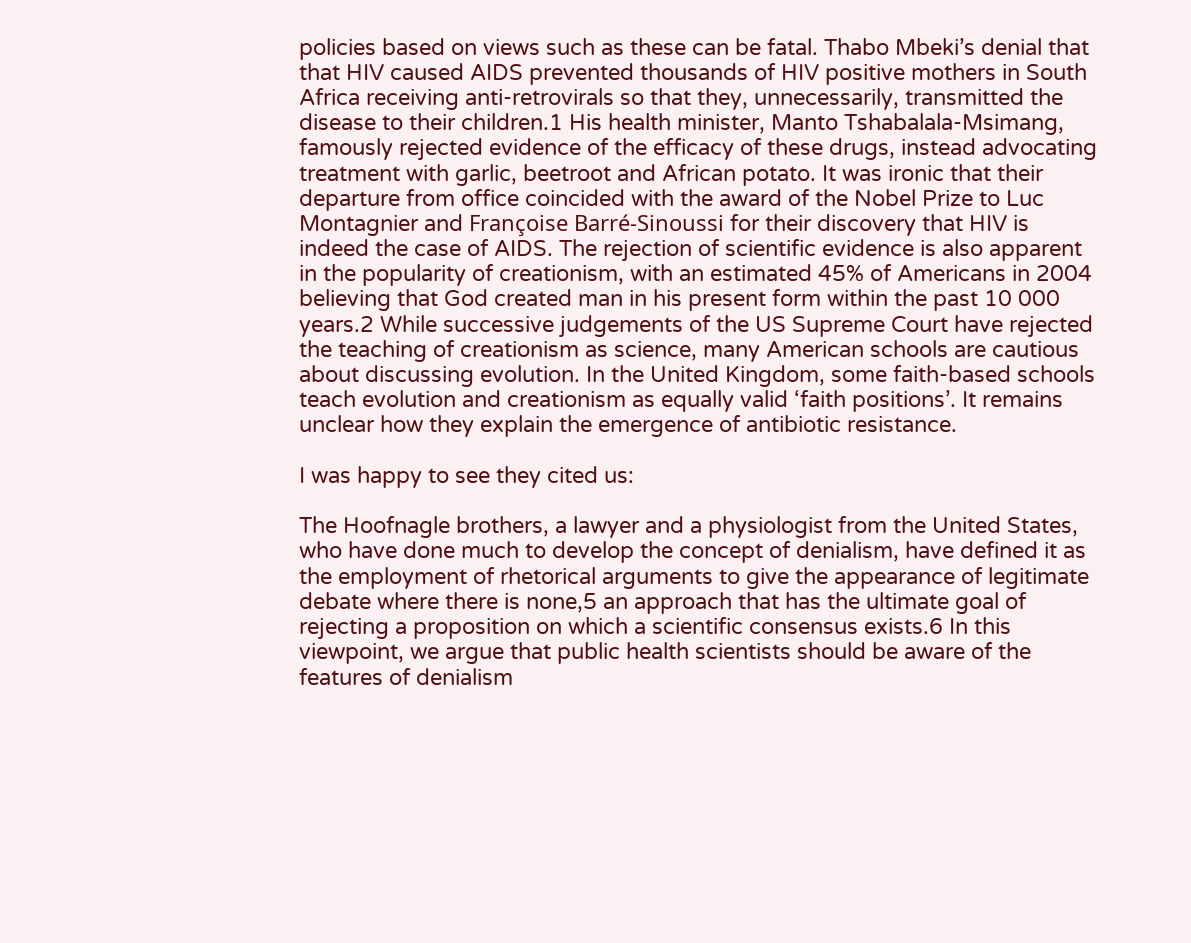policies based on views such as these can be fatal. Thabo Mbeki’s denial that that HIV caused AIDS prevented thousands of HIV positive mothers in South Africa receiving anti-retrovirals so that they, unnecessarily, transmitted the disease to their children.1 His health minister, Manto Tshabalala-Msimang, famously rejected evidence of the efficacy of these drugs, instead advocating treatment with garlic, beetroot and African potato. It was ironic that their departure from office coincided with the award of the Nobel Prize to Luc Montagnier and Françoise Barré-Sinoussi for their discovery that HIV is indeed the case of AIDS. The rejection of scientific evidence is also apparent in the popularity of creationism, with an estimated 45% of Americans in 2004 believing that God created man in his present form within the past 10 000 years.2 While successive judgements of the US Supreme Court have rejected the teaching of creationism as science, many American schools are cautious about discussing evolution. In the United Kingdom, some faith-based schools teach evolution and creationism as equally valid ‘faith positions’. It remains unclear how they explain the emergence of antibiotic resistance.

I was happy to see they cited us:

The Hoofnagle brothers, a lawyer and a physiologist from the United States, who have done much to develop the concept of denialism, have defined it as the employment of rhetorical arguments to give the appearance of legitimate debate where there is none,5 an approach that has the ultimate goal of rejecting a proposition on which a scientific consensus exists.6 In this viewpoint, we argue that public health scientists should be aware of the features of denialism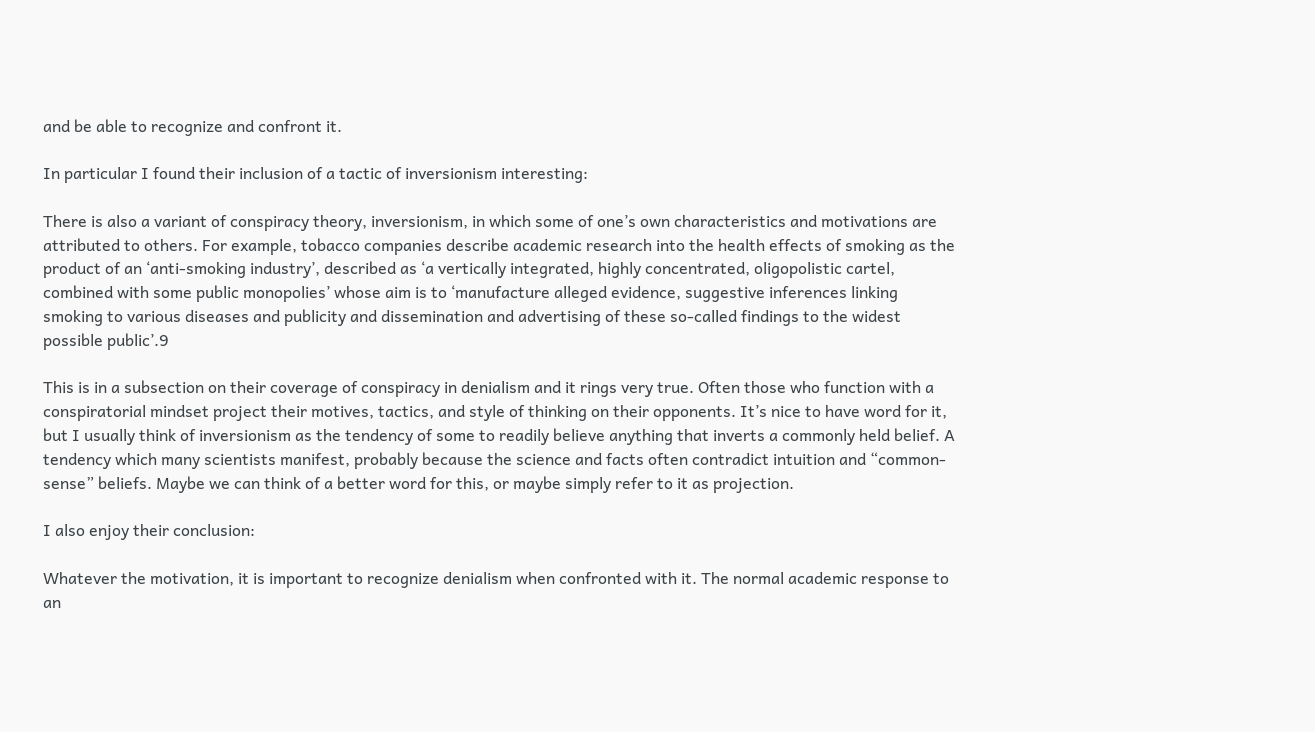and be able to recognize and confront it.

In particular I found their inclusion of a tactic of inversionism interesting:

There is also a variant of conspiracy theory, inversionism, in which some of one’s own characteristics and motivations are attributed to others. For example, tobacco companies describe academic research into the health effects of smoking as the product of an ‘anti-smoking industry’, described as ‘a vertically integrated, highly concentrated, oligopolistic cartel, combined with some public monopolies’ whose aim is to ‘manufacture alleged evidence, suggestive inferences linking smoking to various diseases and publicity and dissemination and advertising of these so-called findings to the widest possible public’.9

This is in a subsection on their coverage of conspiracy in denialism and it rings very true. Often those who function with a conspiratorial mindset project their motives, tactics, and style of thinking on their opponents. It’s nice to have word for it, but I usually think of inversionism as the tendency of some to readily believe anything that inverts a commonly held belief. A tendency which many scientists manifest, probably because the science and facts often contradict intuition and “common-sense” beliefs. Maybe we can think of a better word for this, or maybe simply refer to it as projection.

I also enjoy their conclusion:

Whatever the motivation, it is important to recognize denialism when confronted with it. The normal academic response to an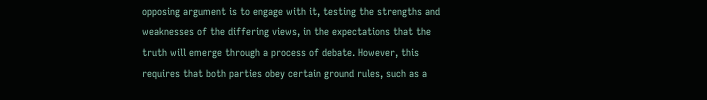opposing argument is to engage with it, testing the strengths and weaknesses of the differing views, in the expectations that the truth will emerge through a process of debate. However, this requires that both parties obey certain ground rules, such as a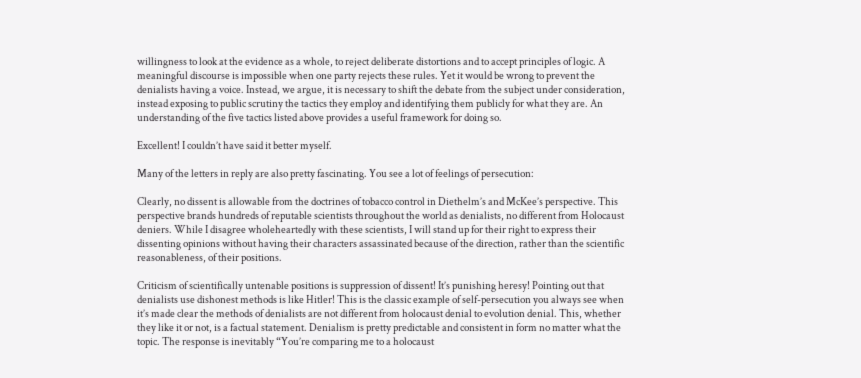willingness to look at the evidence as a whole, to reject deliberate distortions and to accept principles of logic. A meaningful discourse is impossible when one party rejects these rules. Yet it would be wrong to prevent the denialists having a voice. Instead, we argue, it is necessary to shift the debate from the subject under consideration, instead exposing to public scrutiny the tactics they employ and identifying them publicly for what they are. An understanding of the five tactics listed above provides a useful framework for doing so.

Excellent! I couldn’t have said it better myself.

Many of the letters in reply are also pretty fascinating. You see a lot of feelings of persecution:

Clearly, no dissent is allowable from the doctrines of tobacco control in Diethelm’s and McKee’s perspective. This perspective brands hundreds of reputable scientists throughout the world as denialists, no different from Holocaust deniers. While I disagree wholeheartedly with these scientists, I will stand up for their right to express their dissenting opinions without having their characters assassinated because of the direction, rather than the scientific reasonableness, of their positions.

Criticism of scientifically untenable positions is suppression of dissent! It’s punishing heresy! Pointing out that denialists use dishonest methods is like Hitler! This is the classic example of self-persecution you always see when it’s made clear the methods of denialists are not different from holocaust denial to evolution denial. This, whether they like it or not, is a factual statement. Denialism is pretty predictable and consistent in form no matter what the topic. The response is inevitably “You’re comparing me to a holocaust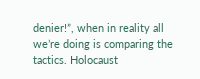denier!”, when in reality all we’re doing is comparing the tactics. Holocaust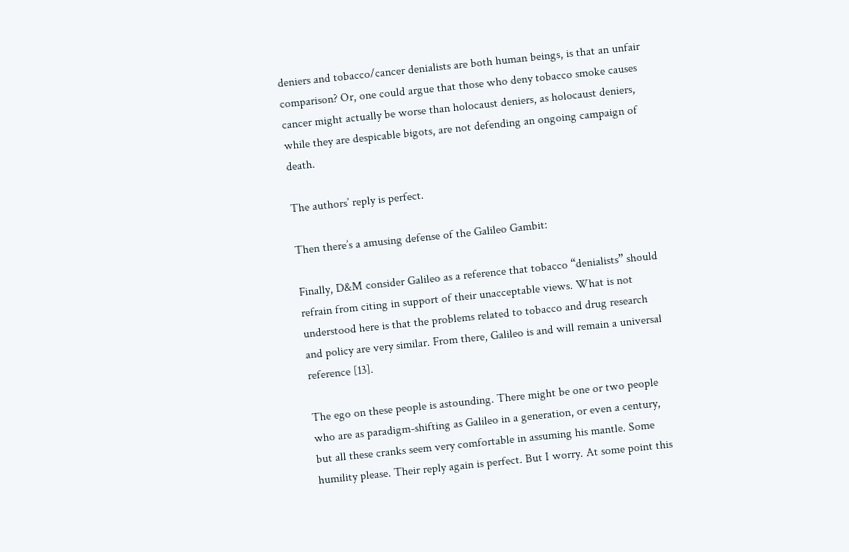deniers and tobacco/cancer denialists are both human beings, is that an unfair comparison? Or, one could argue that those who deny tobacco smoke causes cancer might actually be worse than holocaust deniers, as holocaust deniers, while they are despicable bigots, are not defending an ongoing campaign of death.

The authors’ reply is perfect.

Then there’s a amusing defense of the Galileo Gambit:

Finally, D&M consider Galileo as a reference that tobacco “denialists” should refrain from citing in support of their unacceptable views. What is not understood here is that the problems related to tobacco and drug research and policy are very similar. From there, Galileo is and will remain a universal reference [13].

The ego on these people is astounding. There might be one or two people who are as paradigm-shifting as Galileo in a generation, or even a century, but all these cranks seem very comfortable in assuming his mantle. Some humility please. Their reply again is perfect. But I worry. At some point this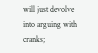will just devolve into arguing with cranks;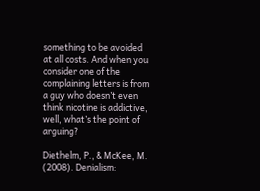something to be avoided at all costs. And when you consider one of the complaining letters is from a guy who doesn’t even think nicotine is addictive, well, what’s the point of arguing?

Diethelm, P., & McKee, M. (2008). Denialism: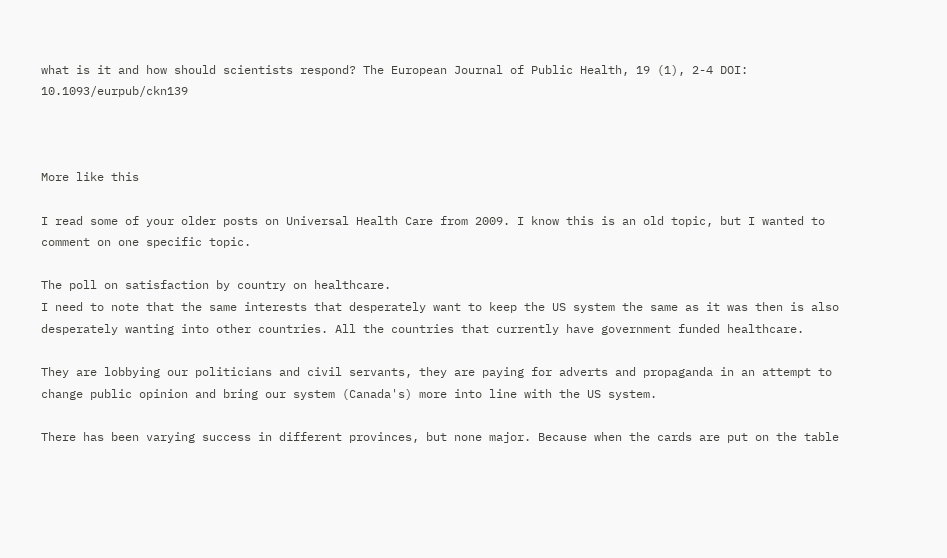what is it and how should scientists respond? The European Journal of Public Health, 19 (1), 2-4 DOI: 10.1093/eurpub/ckn139



More like this

I read some of your older posts on Universal Health Care from 2009. I know this is an old topic, but I wanted to comment on one specific topic.

The poll on satisfaction by country on healthcare.
I need to note that the same interests that desperately want to keep the US system the same as it was then is also desperately wanting into other countries. All the countries that currently have government funded healthcare.

They are lobbying our politicians and civil servants, they are paying for adverts and propaganda in an attempt to change public opinion and bring our system (Canada's) more into line with the US system.

There has been varying success in different provinces, but none major. Because when the cards are put on the table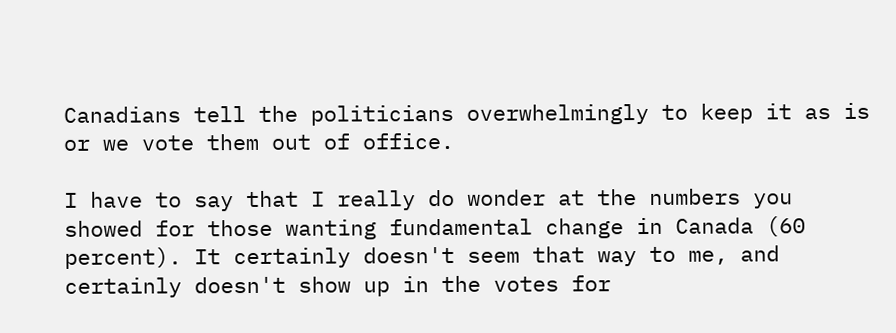Canadians tell the politicians overwhelmingly to keep it as is or we vote them out of office.

I have to say that I really do wonder at the numbers you showed for those wanting fundamental change in Canada (60 percent). It certainly doesn't seem that way to me, and certainly doesn't show up in the votes for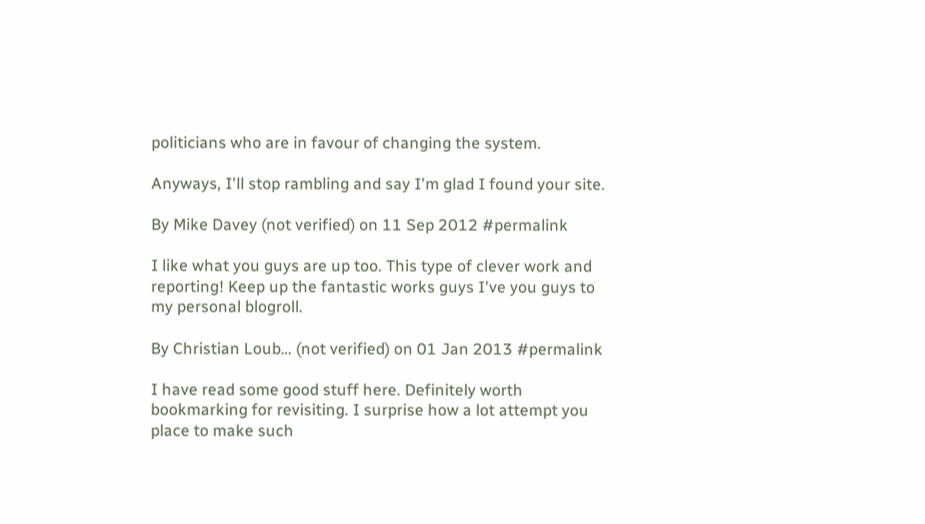politicians who are in favour of changing the system.

Anyways, I'll stop rambling and say I'm glad I found your site.

By Mike Davey (not verified) on 11 Sep 2012 #permalink

I like what you guys are up too. This type of clever work and reporting! Keep up the fantastic works guys I've you guys to my personal blogroll.

By Christian Loub… (not verified) on 01 Jan 2013 #permalink

I have read some good stuff here. Definitely worth bookmarking for revisiting. I surprise how a lot attempt you place to make such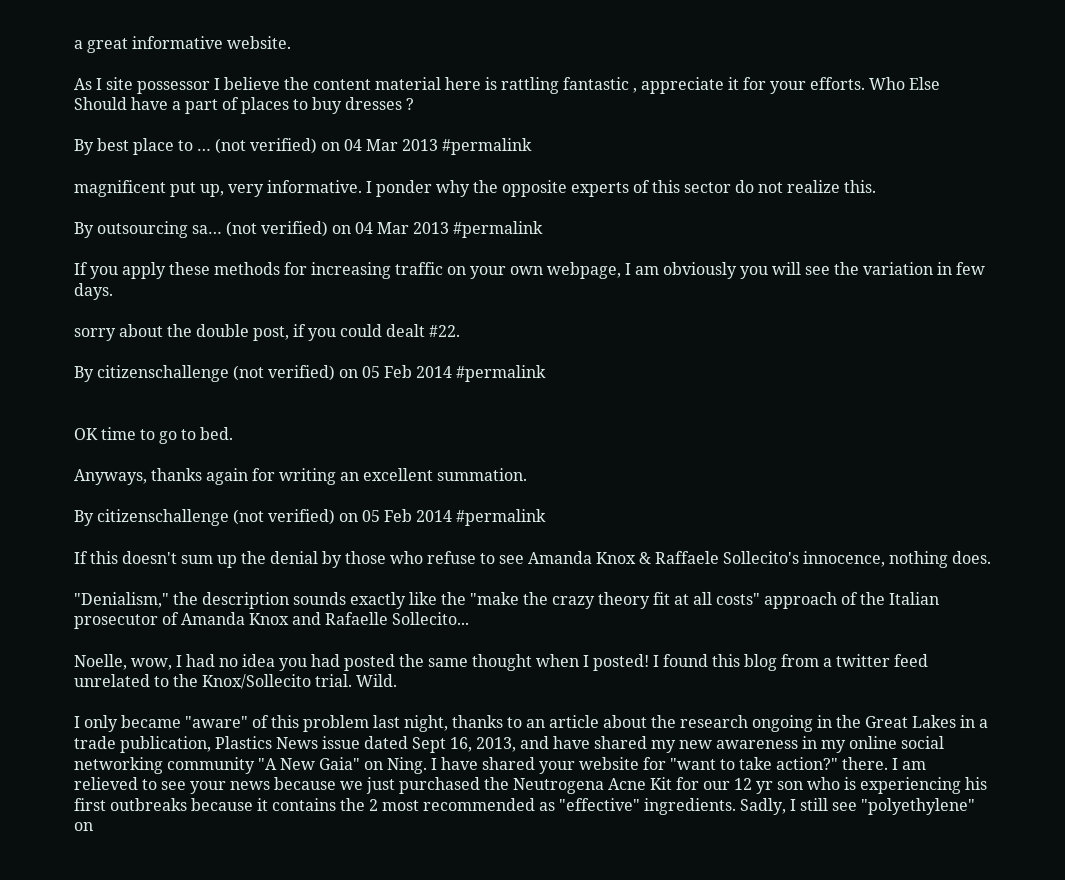a great informative website.

As I site possessor I believe the content material here is rattling fantastic , appreciate it for your efforts. Who Else Should have a part of places to buy dresses ?

By best place to … (not verified) on 04 Mar 2013 #permalink

magnificent put up, very informative. I ponder why the opposite experts of this sector do not realize this.

By outsourcing sa… (not verified) on 04 Mar 2013 #permalink

If you apply these methods for increasing traffic on your own webpage, I am obviously you will see the variation in few days.

sorry about the double post, if you could dealt #22.

By citizenschallenge (not verified) on 05 Feb 2014 #permalink


OK time to go to bed.

Anyways, thanks again for writing an excellent summation.

By citizenschallenge (not verified) on 05 Feb 2014 #permalink

If this doesn't sum up the denial by those who refuse to see Amanda Knox & Raffaele Sollecito's innocence, nothing does.

"Denialism," the description sounds exactly like the "make the crazy theory fit at all costs" approach of the Italian prosecutor of Amanda Knox and Rafaelle Sollecito...

Noelle, wow, I had no idea you had posted the same thought when I posted! I found this blog from a twitter feed unrelated to the Knox/Sollecito trial. Wild.

I only became "aware" of this problem last night, thanks to an article about the research ongoing in the Great Lakes in a trade publication, Plastics News issue dated Sept 16, 2013, and have shared my new awareness in my online social networking community "A New Gaia" on Ning. I have shared your website for "want to take action?" there. I am relieved to see your news because we just purchased the Neutrogena Acne Kit for our 12 yr son who is experiencing his first outbreaks because it contains the 2 most recommended as "effective" ingredients. Sadly, I still see "polyethylene" on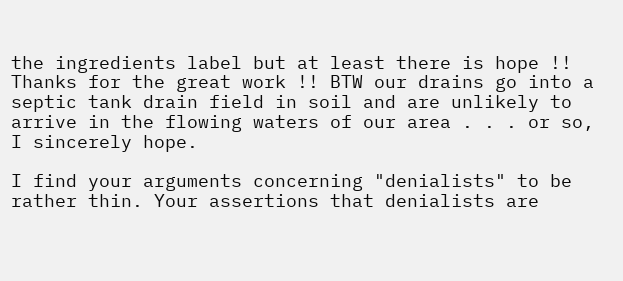the ingredients label but at least there is hope !! Thanks for the great work !! BTW our drains go into a septic tank drain field in soil and are unlikely to arrive in the flowing waters of our area . . . or so, I sincerely hope.

I find your arguments concerning "denialists" to be rather thin. Your assertions that denialists are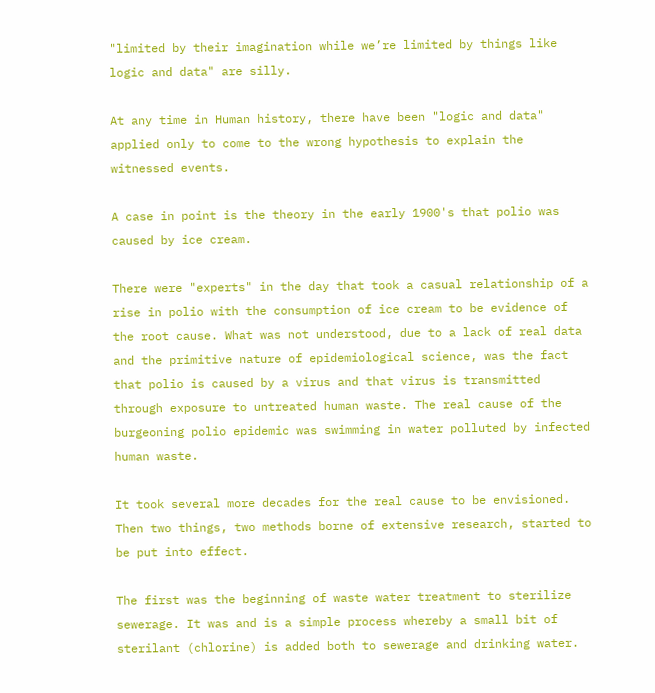"limited by their imagination while we’re limited by things like logic and data" are silly.

At any time in Human history, there have been "logic and data" applied only to come to the wrong hypothesis to explain the witnessed events.

A case in point is the theory in the early 1900's that polio was caused by ice cream.

There were "experts" in the day that took a casual relationship of a rise in polio with the consumption of ice cream to be evidence of the root cause. What was not understood, due to a lack of real data and the primitive nature of epidemiological science, was the fact that polio is caused by a virus and that virus is transmitted through exposure to untreated human waste. The real cause of the burgeoning polio epidemic was swimming in water polluted by infected human waste.

It took several more decades for the real cause to be envisioned. Then two things, two methods borne of extensive research, started to be put into effect.

The first was the beginning of waste water treatment to sterilize sewerage. It was and is a simple process whereby a small bit of sterilant (chlorine) is added both to sewerage and drinking water.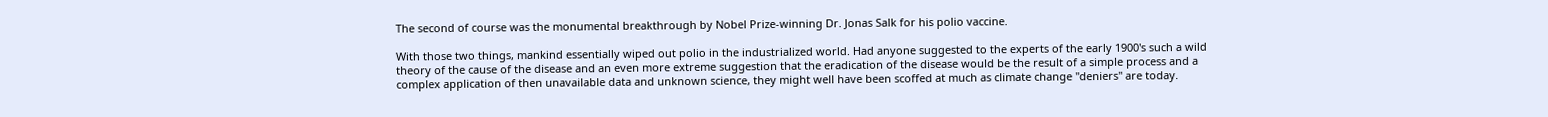The second of course was the monumental breakthrough by Nobel Prize-winning Dr. Jonas Salk for his polio vaccine.

With those two things, mankind essentially wiped out polio in the industrialized world. Had anyone suggested to the experts of the early 1900's such a wild theory of the cause of the disease and an even more extreme suggestion that the eradication of the disease would be the result of a simple process and a complex application of then unavailable data and unknown science, they might well have been scoffed at much as climate change "deniers" are today.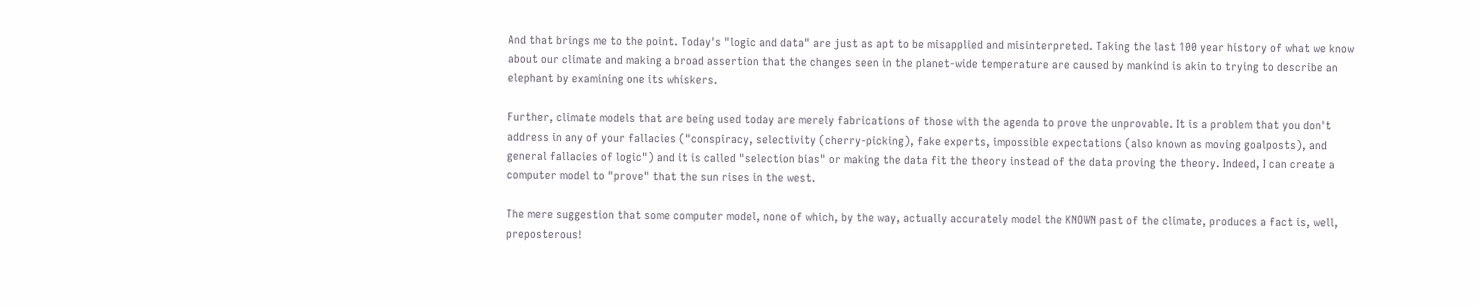And that brings me to the point. Today's "logic and data" are just as apt to be misapplied and misinterpreted. Taking the last 100 year history of what we know about our climate and making a broad assertion that the changes seen in the planet-wide temperature are caused by mankind is akin to trying to describe an elephant by examining one its whiskers.

Further, climate models that are being used today are merely fabrications of those with the agenda to prove the unprovable. It is a problem that you don't address in any of your fallacies ("conspiracy, selectivity (cherry-picking), fake experts, impossible expectations (also known as moving goalposts), and general fallacies of logic") and it is called "selection bias" or making the data fit the theory instead of the data proving the theory. Indeed, I can create a computer model to "prove" that the sun rises in the west.

The mere suggestion that some computer model, none of which, by the way, actually accurately model the KNOWN past of the climate, produces a fact is, well, preposterous!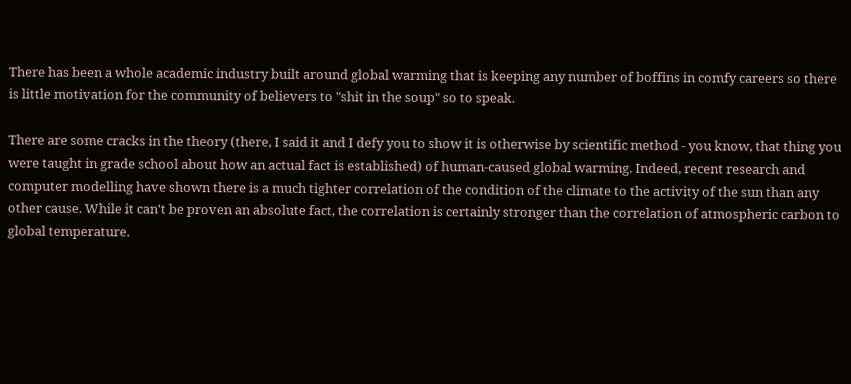There has been a whole academic industry built around global warming that is keeping any number of boffins in comfy careers so there is little motivation for the community of believers to "shit in the soup" so to speak.

There are some cracks in the theory (there, I said it and I defy you to show it is otherwise by scientific method - you know, that thing you were taught in grade school about how an actual fact is established) of human-caused global warming. Indeed, recent research and computer modelling have shown there is a much tighter correlation of the condition of the climate to the activity of the sun than any other cause. While it can't be proven an absolute fact, the correlation is certainly stronger than the correlation of atmospheric carbon to global temperature.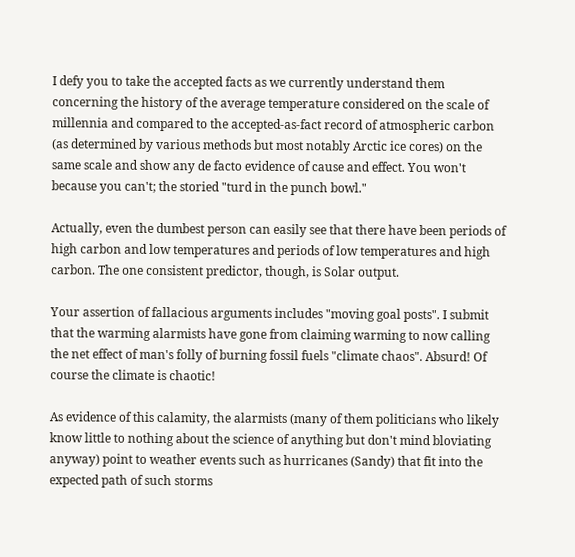I defy you to take the accepted facts as we currently understand them concerning the history of the average temperature considered on the scale of millennia and compared to the accepted-as-fact record of atmospheric carbon (as determined by various methods but most notably Arctic ice cores) on the same scale and show any de facto evidence of cause and effect. You won't because you can't; the storied "turd in the punch bowl."

Actually, even the dumbest person can easily see that there have been periods of high carbon and low temperatures and periods of low temperatures and high carbon. The one consistent predictor, though, is Solar output.

Your assertion of fallacious arguments includes "moving goal posts". I submit that the warming alarmists have gone from claiming warming to now calling the net effect of man's folly of burning fossil fuels "climate chaos". Absurd! Of course the climate is chaotic!

As evidence of this calamity, the alarmists (many of them politicians who likely know little to nothing about the science of anything but don't mind bloviating anyway) point to weather events such as hurricanes (Sandy) that fit into the expected path of such storms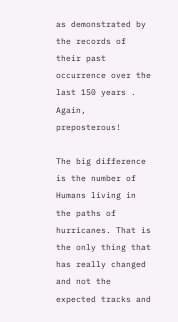as demonstrated by the records of their past occurrence over the last 150 years . Again, preposterous!

The big difference is the number of Humans living in the paths of hurricanes. That is the only thing that has really changed and not the expected tracks and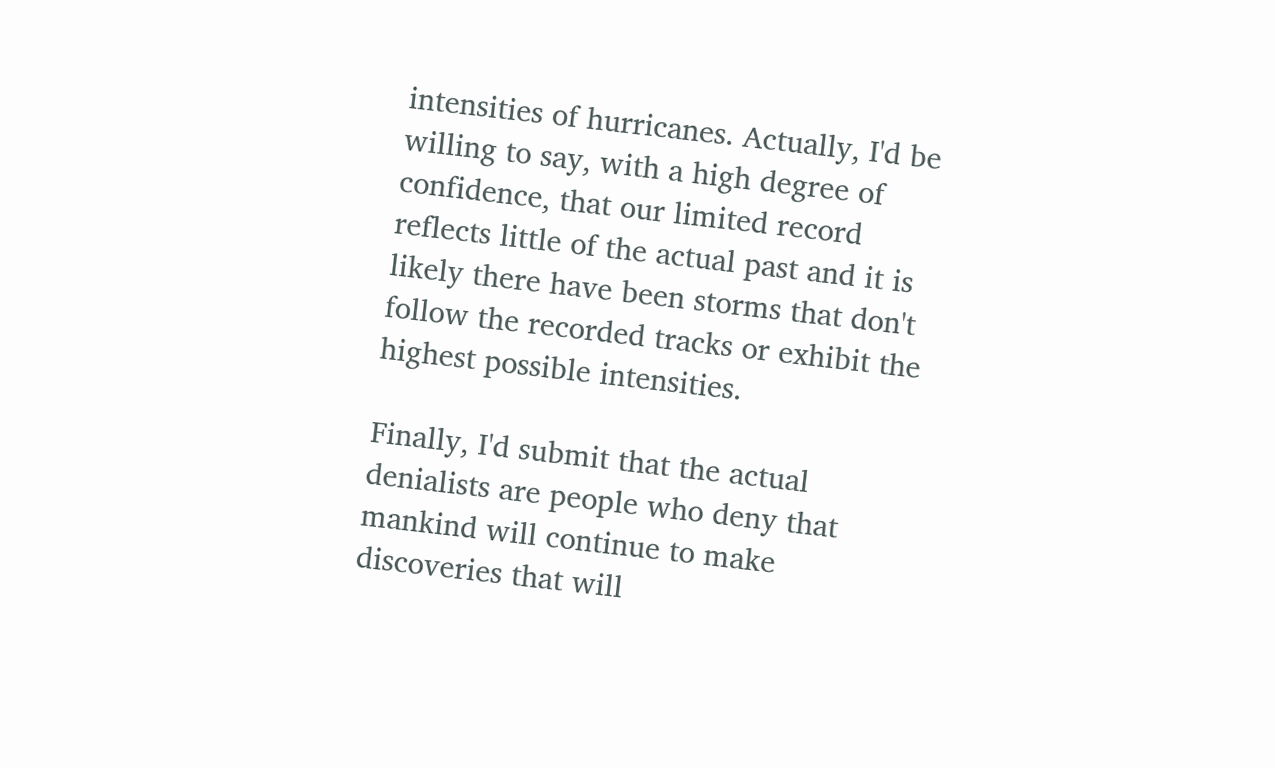intensities of hurricanes. Actually, I'd be willing to say, with a high degree of confidence, that our limited record reflects little of the actual past and it is likely there have been storms that don't follow the recorded tracks or exhibit the highest possible intensities.

Finally, I'd submit that the actual denialists are people who deny that mankind will continue to make discoveries that will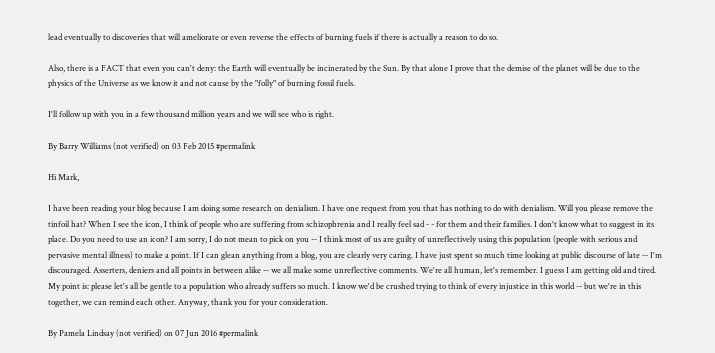lead eventually to discoveries that will ameliorate or even reverse the effects of burning fuels if there is actually a reason to do so.

Also, there is a FACT that even you can't deny: the Earth will eventually be incinerated by the Sun. By that alone I prove that the demise of the planet will be due to the physics of the Universe as we know it and not cause by the "folly" of burning fossil fuels.

I'll follow up with you in a few thousand million years and we will see who is right.

By Barry Williams (not verified) on 03 Feb 2015 #permalink

Hi Mark,

I have been reading your blog because I am doing some research on denialism. I have one request from you that has nothing to do with denialism. Will you please remove the tinfoil hat? When I see the icon, I think of people who are suffering from schizophrenia and I really feel sad - - for them and their families. I don't know what to suggest in its place. Do you need to use an icon? I am sorry, I do not mean to pick on you -- I think most of us are guilty of unreflectively using this population (people with serious and pervasive mental illness) to make a point. If I can glean anything from a blog, you are clearly very caring. I have just spent so much time looking at public discourse of late -- I'm discouraged. Asserters, deniers and all points in between alike -- we all make some unreflective comments. We're all human, let's remember. I guess I am getting old and tired. My point is: please let's all be gentle to a population who already suffers so much. I know we'd be crushed trying to think of every injustice in this world -- but we're in this together, we can remind each other. Anyway, thank you for your consideration.

By Pamela Lindsay (not verified) on 07 Jun 2016 #permalink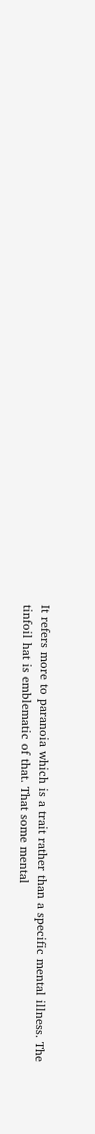It refers more to paranoia which is a trait rather than a specific mental illness. The tinfoil hat is emblematic of that. That some mental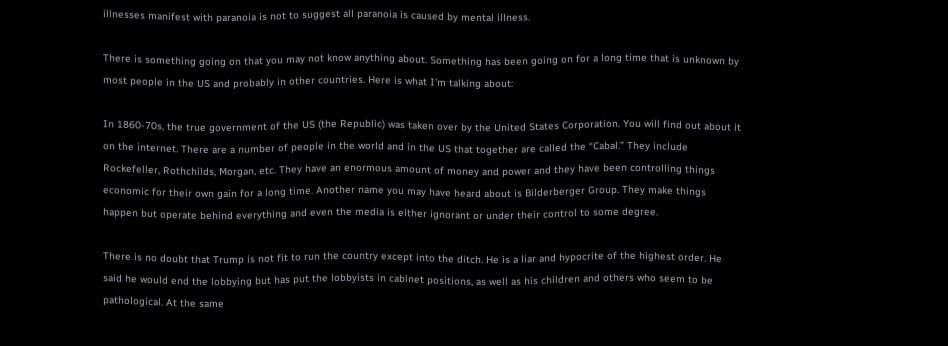illnesses manifest with paranoia is not to suggest all paranoia is caused by mental illness.

There is something going on that you may not know anything about. Something has been going on for a long time that is unknown by most people in the US and probably in other countries. Here is what I’m talking about:

In 1860-70s, the true government of the US (the Republic) was taken over by the United States Corporation. You will find out about it on the internet. There are a number of people in the world and in the US that together are called the “Cabal.” They include Rockefeller, Rothchilds, Morgan, etc. They have an enormous amount of money and power and they have been controlling things economic for their own gain for a long time. Another name you may have heard about is Bilderberger Group. They make things happen but operate behind everything and even the media is either ignorant or under their control to some degree.

There is no doubt that Trump is not fit to run the country except into the ditch. He is a liar and hypocrite of the highest order. He said he would end the lobbying but has put the lobbyists in cabinet positions, as well as his children and others who seem to be pathological. At the same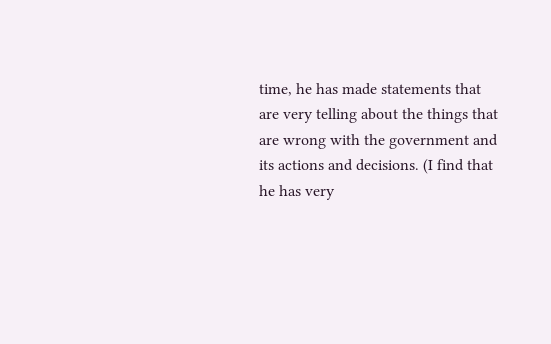time, he has made statements that are very telling about the things that are wrong with the government and its actions and decisions. (I find that he has very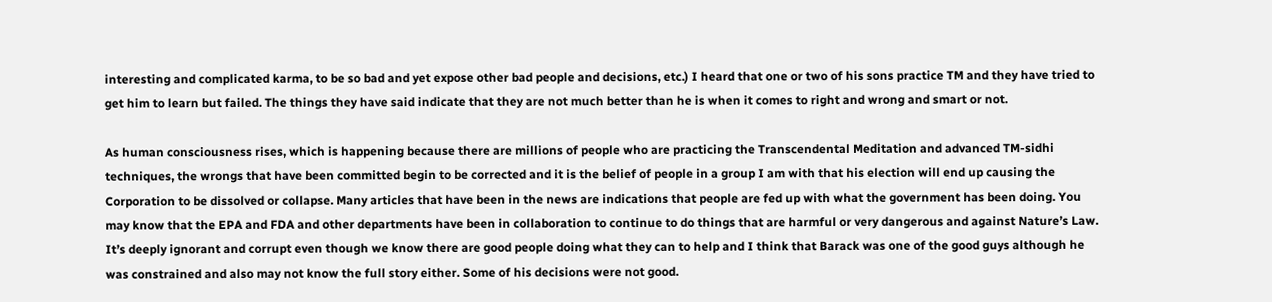interesting and complicated karma, to be so bad and yet expose other bad people and decisions, etc.) I heard that one or two of his sons practice TM and they have tried to get him to learn but failed. The things they have said indicate that they are not much better than he is when it comes to right and wrong and smart or not.

As human consciousness rises, which is happening because there are millions of people who are practicing the Transcendental Meditation and advanced TM-sidhi techniques, the wrongs that have been committed begin to be corrected and it is the belief of people in a group I am with that his election will end up causing the Corporation to be dissolved or collapse. Many articles that have been in the news are indications that people are fed up with what the government has been doing. You may know that the EPA and FDA and other departments have been in collaboration to continue to do things that are harmful or very dangerous and against Nature’s Law. It’s deeply ignorant and corrupt even though we know there are good people doing what they can to help and I think that Barack was one of the good guys although he was constrained and also may not know the full story either. Some of his decisions were not good.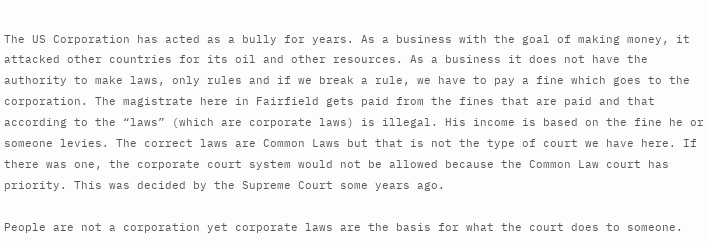The US Corporation has acted as a bully for years. As a business with the goal of making money, it attacked other countries for its oil and other resources. As a business it does not have the authority to make laws, only rules and if we break a rule, we have to pay a fine which goes to the corporation. The magistrate here in Fairfield gets paid from the fines that are paid and that according to the “laws” (which are corporate laws) is illegal. His income is based on the fine he or someone levies. The correct laws are Common Laws but that is not the type of court we have here. If there was one, the corporate court system would not be allowed because the Common Law court has priority. This was decided by the Supreme Court some years ago.

People are not a corporation yet corporate laws are the basis for what the court does to someone.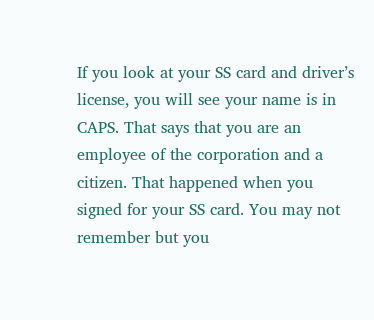If you look at your SS card and driver’s license, you will see your name is in CAPS. That says that you are an employee of the corporation and a citizen. That happened when you signed for your SS card. You may not remember but you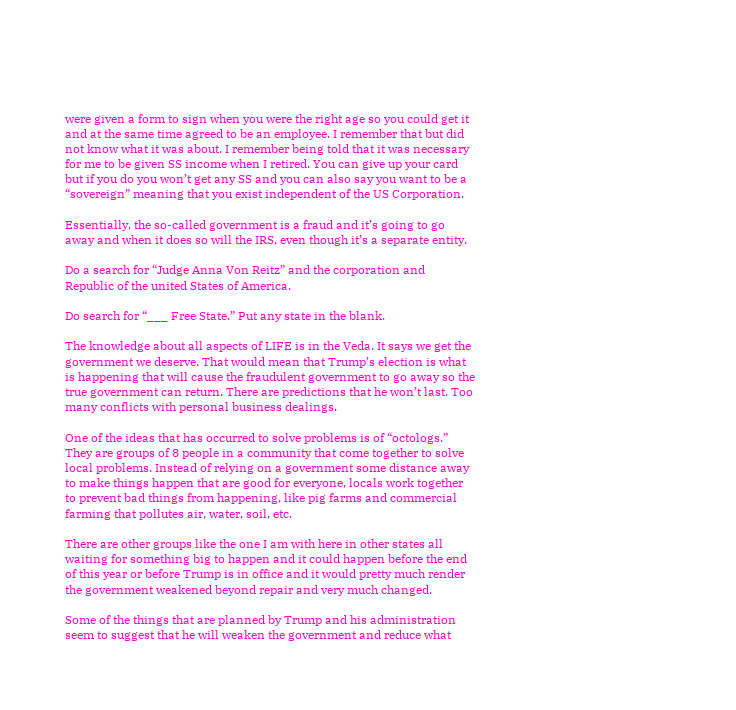were given a form to sign when you were the right age so you could get it and at the same time agreed to be an employee. I remember that but did not know what it was about. I remember being told that it was necessary for me to be given SS income when I retired. You can give up your card but if you do you won’t get any SS and you can also say you want to be a “sovereign” meaning that you exist independent of the US Corporation.

Essentially, the so-called government is a fraud and it’s going to go away and when it does so will the IRS, even though it’s a separate entity.

Do a search for “Judge Anna Von Reitz” and the corporation and Republic of the united States of America.

Do search for “___ Free State.” Put any state in the blank.

The knowledge about all aspects of LIFE is in the Veda. It says we get the government we deserve. That would mean that Trump’s election is what is happening that will cause the fraudulent government to go away so the true government can return. There are predictions that he won’t last. Too many conflicts with personal business dealings.

One of the ideas that has occurred to solve problems is of “octologs.” They are groups of 8 people in a community that come together to solve local problems. Instead of relying on a government some distance away to make things happen that are good for everyone, locals work together to prevent bad things from happening, like pig farms and commercial farming that pollutes air, water, soil, etc.

There are other groups like the one I am with here in other states all waiting for something big to happen and it could happen before the end of this year or before Trump is in office and it would pretty much render the government weakened beyond repair and very much changed.

Some of the things that are planned by Trump and his administration seem to suggest that he will weaken the government and reduce what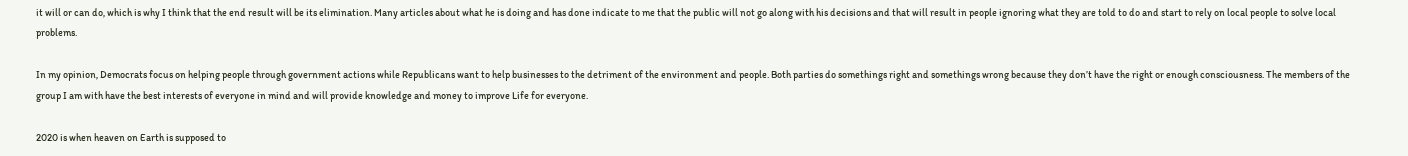it will or can do, which is why I think that the end result will be its elimination. Many articles about what he is doing and has done indicate to me that the public will not go along with his decisions and that will result in people ignoring what they are told to do and start to rely on local people to solve local problems.

In my opinion, Democrats focus on helping people through government actions while Republicans want to help businesses to the detriment of the environment and people. Both parties do somethings right and somethings wrong because they don’t have the right or enough consciousness. The members of the group I am with have the best interests of everyone in mind and will provide knowledge and money to improve Life for everyone.

2020 is when heaven on Earth is supposed to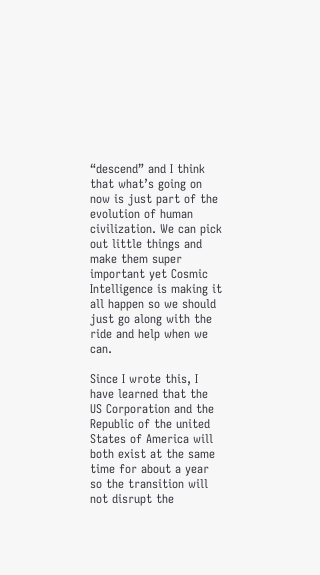“descend” and I think that what’s going on now is just part of the evolution of human civilization. We can pick out little things and make them super important yet Cosmic Intelligence is making it all happen so we should just go along with the ride and help when we can.

Since I wrote this, I have learned that the US Corporation and the Republic of the united States of America will both exist at the same time for about a year so the transition will not disrupt the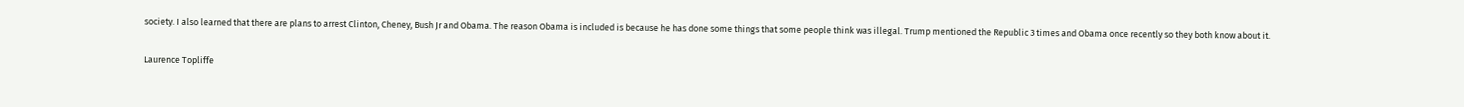society. I also learned that there are plans to arrest Clinton, Cheney, Bush Jr and Obama. The reason Obama is included is because he has done some things that some people think was illegal. Trump mentioned the Republic 3 times and Obama once recently so they both know about it.

Laurence Topliffe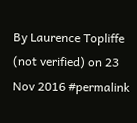By Laurence Topliffe (not verified) on 23 Nov 2016 #permalink